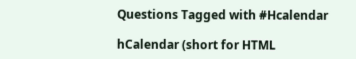Questions Tagged with #Hcalendar

hCalendar (short for HTML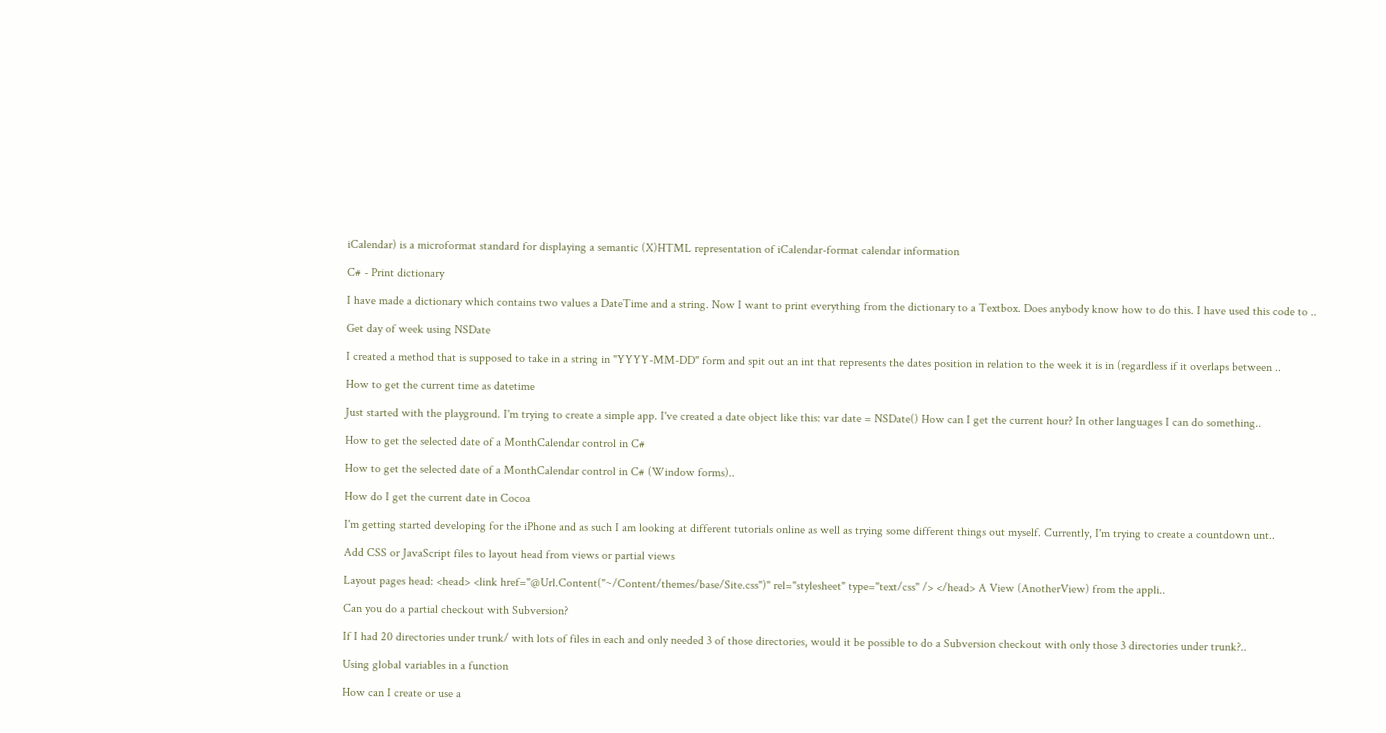iCalendar) is a microformat standard for displaying a semantic (X)HTML representation of iCalendar-format calendar information

C# - Print dictionary

I have made a dictionary which contains two values a DateTime and a string. Now I want to print everything from the dictionary to a Textbox. Does anybody know how to do this. I have used this code to ..

Get day of week using NSDate

I created a method that is supposed to take in a string in "YYYY-MM-DD" form and spit out an int that represents the dates position in relation to the week it is in (regardless if it overlaps between ..

How to get the current time as datetime

Just started with the playground. I'm trying to create a simple app. I've created a date object like this: var date = NSDate() How can I get the current hour? In other languages I can do something..

How to get the selected date of a MonthCalendar control in C#

How to get the selected date of a MonthCalendar control in C# (Window forms)..

How do I get the current date in Cocoa

I'm getting started developing for the iPhone and as such I am looking at different tutorials online as well as trying some different things out myself. Currently, I'm trying to create a countdown unt..

Add CSS or JavaScript files to layout head from views or partial views

Layout pages head: <head> <link href="@Url.Content("~/Content/themes/base/Site.css")" rel="stylesheet" type="text/css" /> </head> A View (AnotherView) from the appli..

Can you do a partial checkout with Subversion?

If I had 20 directories under trunk/ with lots of files in each and only needed 3 of those directories, would it be possible to do a Subversion checkout with only those 3 directories under trunk?..

Using global variables in a function

How can I create or use a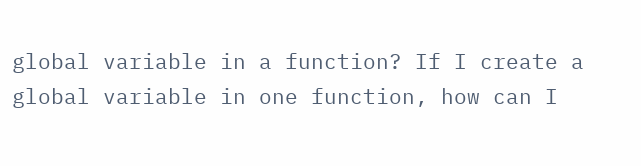global variable in a function? If I create a global variable in one function, how can I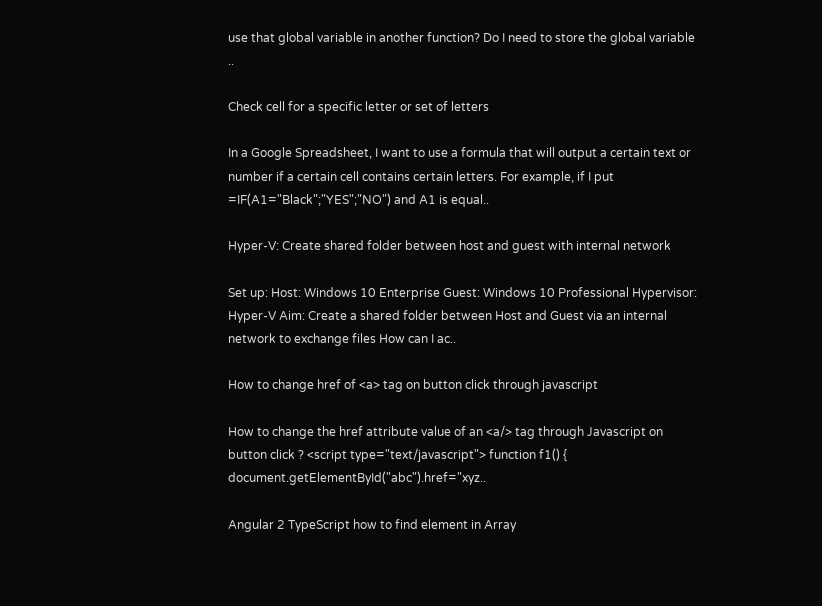use that global variable in another function? Do I need to store the global variable ..

Check cell for a specific letter or set of letters

In a Google Spreadsheet, I want to use a formula that will output a certain text or number if a certain cell contains certain letters. For example, if I put =IF(A1="Black";"YES";"NO") and A1 is equal..

Hyper-V: Create shared folder between host and guest with internal network

Set up: Host: Windows 10 Enterprise Guest: Windows 10 Professional Hypervisor: Hyper-V Aim: Create a shared folder between Host and Guest via an internal network to exchange files How can I ac..

How to change href of <a> tag on button click through javascript

How to change the href attribute value of an <a/> tag through Javascript on button click ? <script type="text/javascript"> function f1() { document.getElementById("abc").href="xyz..

Angular 2 TypeScript how to find element in Array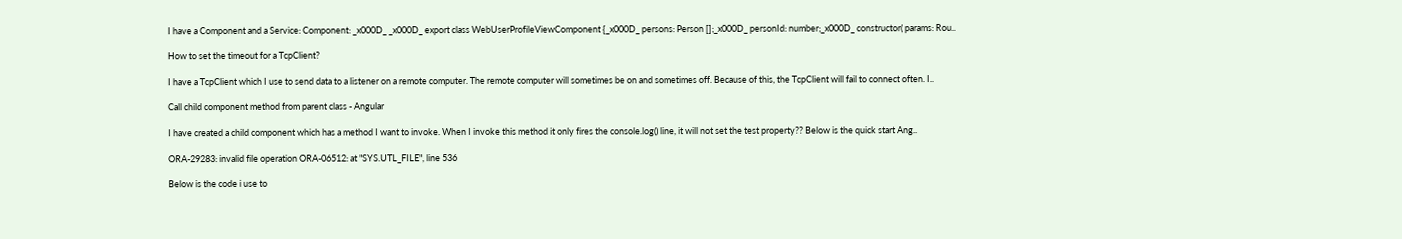I have a Component and a Service: Component: _x000D_ _x000D_ export class WebUserProfileViewComponent {_x000D_ persons: Person [];_x000D_ personId: number;_x000D_ constructor( params: Rou..

How to set the timeout for a TcpClient?

I have a TcpClient which I use to send data to a listener on a remote computer. The remote computer will sometimes be on and sometimes off. Because of this, the TcpClient will fail to connect often. I..

Call child component method from parent class - Angular

I have created a child component which has a method I want to invoke. When I invoke this method it only fires the console.log() line, it will not set the test property?? Below is the quick start Ang..

ORA-29283: invalid file operation ORA-06512: at "SYS.UTL_FILE", line 536

Below is the code i use to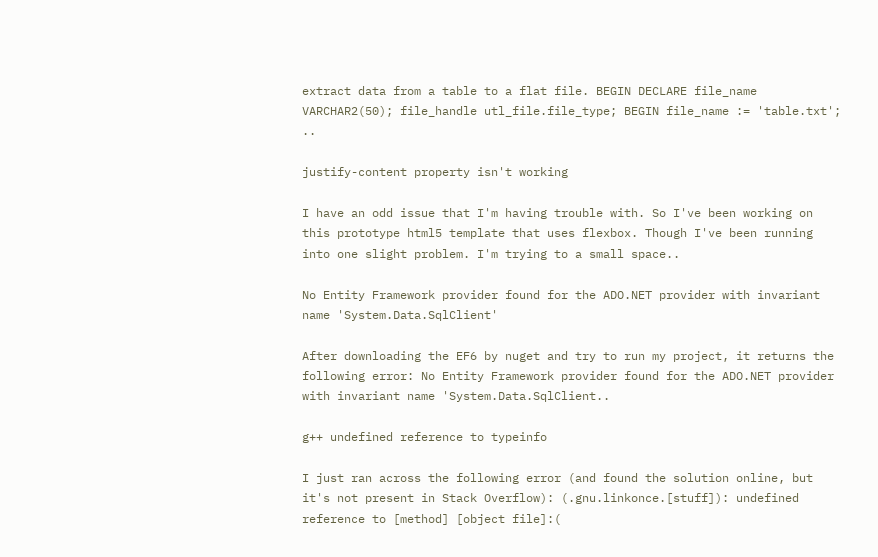extract data from a table to a flat file. BEGIN DECLARE file_name VARCHAR2(50); file_handle utl_file.file_type; BEGIN file_name := 'table.txt'; ..

justify-content property isn't working

I have an odd issue that I'm having trouble with. So I've been working on this prototype html5 template that uses flexbox. Though I've been running into one slight problem. I'm trying to a small space..

No Entity Framework provider found for the ADO.NET provider with invariant name 'System.Data.SqlClient'

After downloading the EF6 by nuget and try to run my project, it returns the following error: No Entity Framework provider found for the ADO.NET provider with invariant name 'System.Data.SqlClient..

g++ undefined reference to typeinfo

I just ran across the following error (and found the solution online, but it's not present in Stack Overflow): (.gnu.linkonce.[stuff]): undefined reference to [method] [object file]:(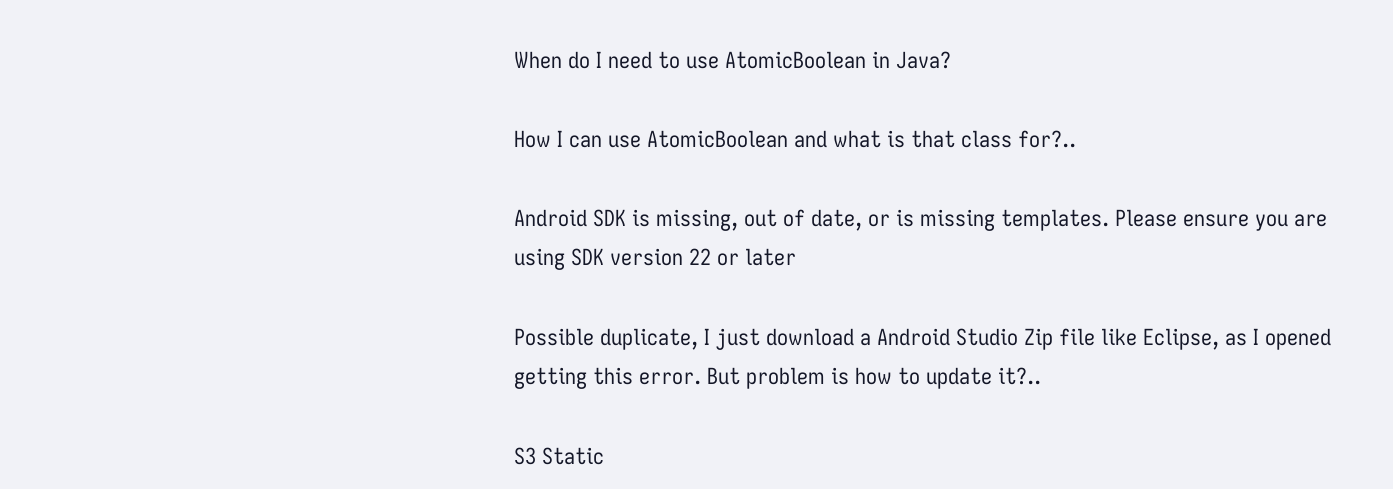When do I need to use AtomicBoolean in Java?

How I can use AtomicBoolean and what is that class for?..

Android SDK is missing, out of date, or is missing templates. Please ensure you are using SDK version 22 or later

Possible duplicate, I just download a Android Studio Zip file like Eclipse, as I opened getting this error. But problem is how to update it?..

S3 Static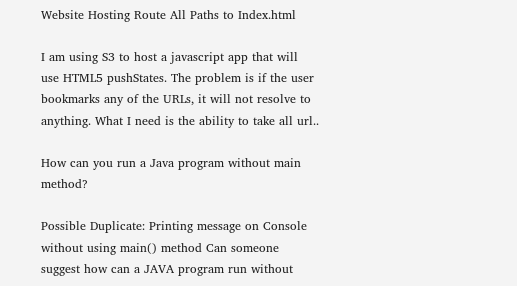Website Hosting Route All Paths to Index.html

I am using S3 to host a javascript app that will use HTML5 pushStates. The problem is if the user bookmarks any of the URLs, it will not resolve to anything. What I need is the ability to take all url..

How can you run a Java program without main method?

Possible Duplicate: Printing message on Console without using main() method Can someone suggest how can a JAVA program run without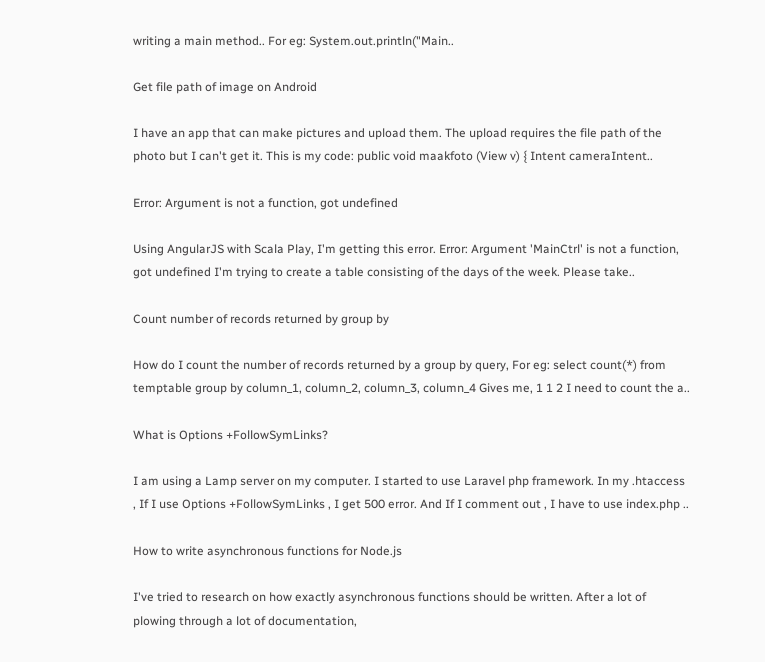writing a main method.. For eg: System.out.println("Main..

Get file path of image on Android

I have an app that can make pictures and upload them. The upload requires the file path of the photo but I can't get it. This is my code: public void maakfoto (View v) { Intent cameraIntent..

Error: Argument is not a function, got undefined

Using AngularJS with Scala Play, I'm getting this error. Error: Argument 'MainCtrl' is not a function, got undefined I'm trying to create a table consisting of the days of the week. Please take..

Count number of records returned by group by

How do I count the number of records returned by a group by query, For eg: select count(*) from temptable group by column_1, column_2, column_3, column_4 Gives me, 1 1 2 I need to count the a..

What is Options +FollowSymLinks?

I am using a Lamp server on my computer. I started to use Laravel php framework. In my .htaccess , If I use Options +FollowSymLinks , I get 500 error. And If I comment out , I have to use index.php ..

How to write asynchronous functions for Node.js

I've tried to research on how exactly asynchronous functions should be written. After a lot of plowing through a lot of documentation,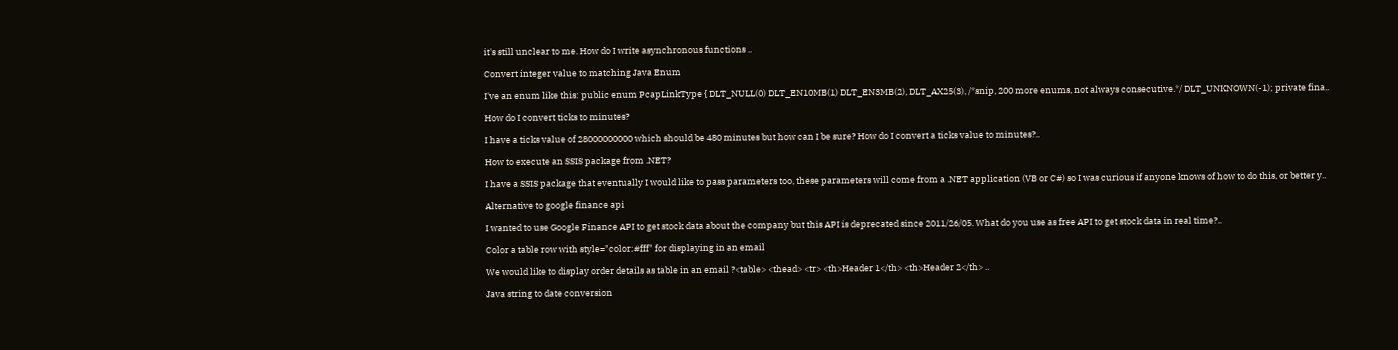it's still unclear to me. How do I write asynchronous functions ..

Convert integer value to matching Java Enum

I've an enum like this: public enum PcapLinkType { DLT_NULL(0) DLT_EN10MB(1) DLT_EN3MB(2), DLT_AX25(3), /*snip, 200 more enums, not always consecutive.*/ DLT_UNKNOWN(-1); private fina..

How do I convert ticks to minutes?

I have a ticks value of 28000000000 which should be 480 minutes but how can I be sure? How do I convert a ticks value to minutes?..

How to execute an SSIS package from .NET?

I have a SSIS package that eventually I would like to pass parameters too, these parameters will come from a .NET application (VB or C#) so I was curious if anyone knows of how to do this, or better y..

Alternative to google finance api

I wanted to use Google Finance API to get stock data about the company but this API is deprecated since 2011/26/05. What do you use as free API to get stock data in real time?..

Color a table row with style="color:#fff" for displaying in an email

We would like to display order details as table in an email ?<table> <thead> <tr> <th>Header 1</th> <th>Header 2</th> ..

Java string to date conversion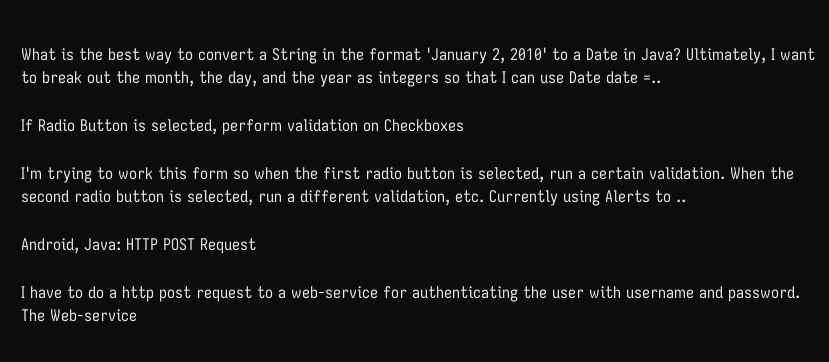What is the best way to convert a String in the format 'January 2, 2010' to a Date in Java? Ultimately, I want to break out the month, the day, and the year as integers so that I can use Date date =..

If Radio Button is selected, perform validation on Checkboxes

I'm trying to work this form so when the first radio button is selected, run a certain validation. When the second radio button is selected, run a different validation, etc. Currently using Alerts to ..

Android, Java: HTTP POST Request

I have to do a http post request to a web-service for authenticating the user with username and password. The Web-service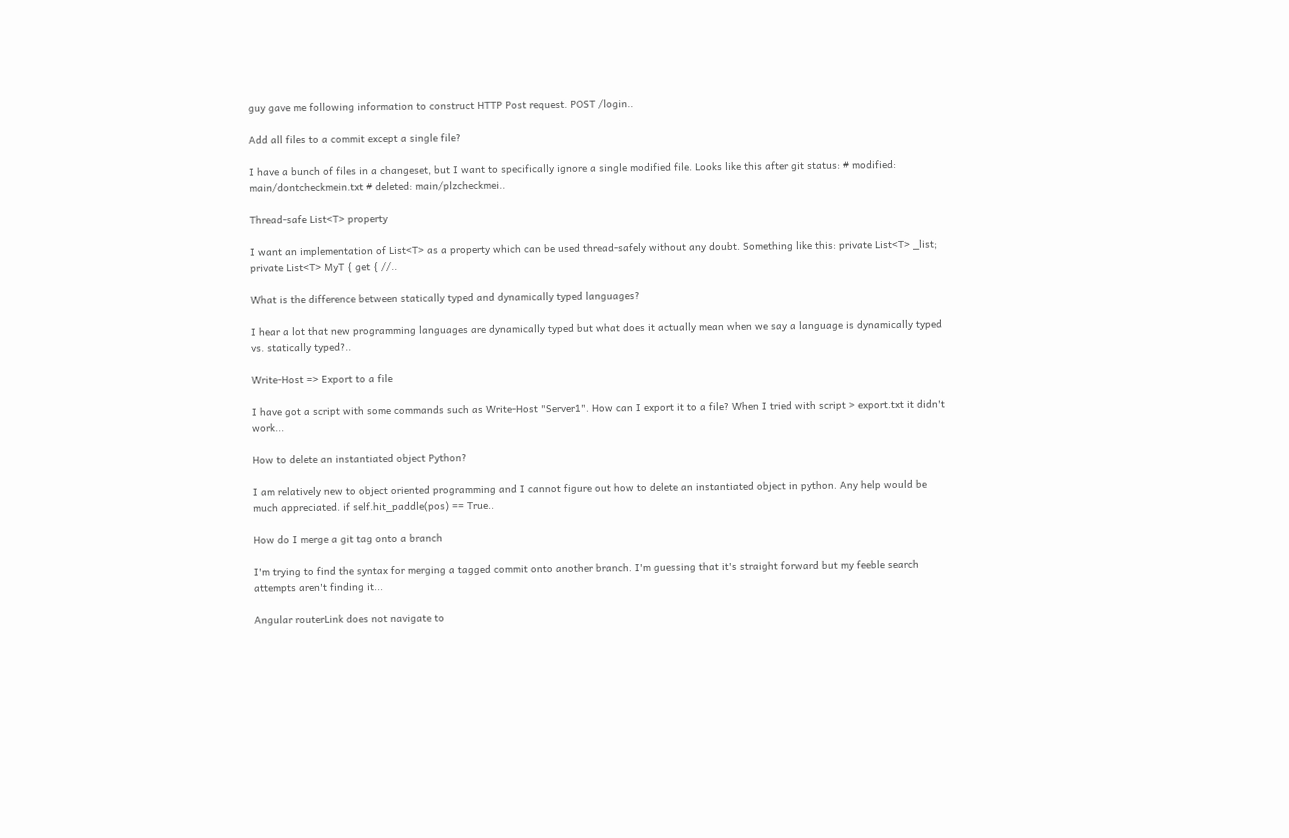guy gave me following information to construct HTTP Post request. POST /login..

Add all files to a commit except a single file?

I have a bunch of files in a changeset, but I want to specifically ignore a single modified file. Looks like this after git status: # modified: main/dontcheckmein.txt # deleted: main/plzcheckmei..

Thread-safe List<T> property

I want an implementation of List<T> as a property which can be used thread-safely without any doubt. Something like this: private List<T> _list; private List<T> MyT { get { //..

What is the difference between statically typed and dynamically typed languages?

I hear a lot that new programming languages are dynamically typed but what does it actually mean when we say a language is dynamically typed vs. statically typed?..

Write-Host => Export to a file

I have got a script with some commands such as Write-Host "Server1". How can I export it to a file? When I tried with script > export.txt it didn't work...

How to delete an instantiated object Python?

I am relatively new to object oriented programming and I cannot figure out how to delete an instantiated object in python. Any help would be much appreciated. if self.hit_paddle(pos) == True..

How do I merge a git tag onto a branch

I'm trying to find the syntax for merging a tagged commit onto another branch. I'm guessing that it's straight forward but my feeble search attempts aren't finding it...

Angular routerLink does not navigate to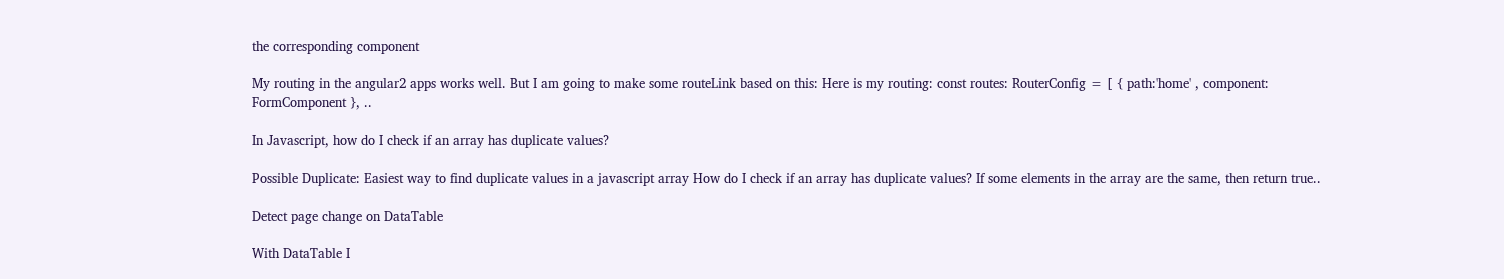the corresponding component

My routing in the angular2 apps works well. But I am going to make some routeLink based on this: Here is my routing: const routes: RouterConfig = [ { path:'home' , component: FormComponent }, ..

In Javascript, how do I check if an array has duplicate values?

Possible Duplicate: Easiest way to find duplicate values in a javascript array How do I check if an array has duplicate values? If some elements in the array are the same, then return true..

Detect page change on DataTable

With DataTable I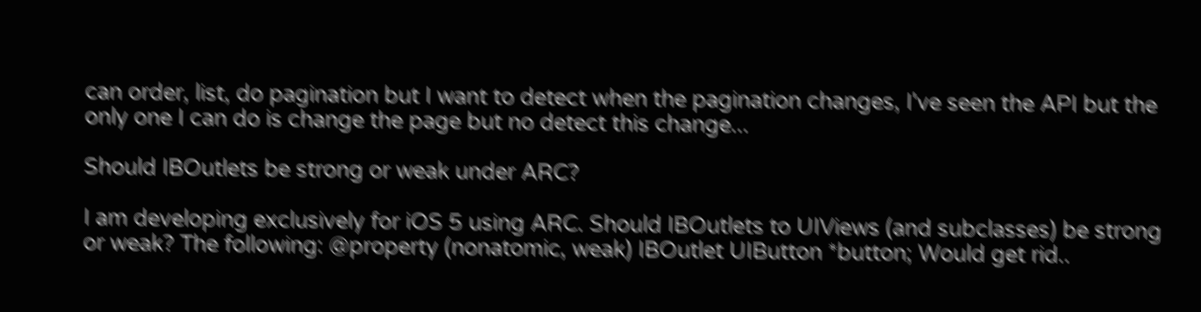can order, list, do pagination but I want to detect when the pagination changes, I've seen the API but the only one I can do is change the page but no detect this change...

Should IBOutlets be strong or weak under ARC?

I am developing exclusively for iOS 5 using ARC. Should IBOutlets to UIViews (and subclasses) be strong or weak? The following: @property (nonatomic, weak) IBOutlet UIButton *button; Would get rid..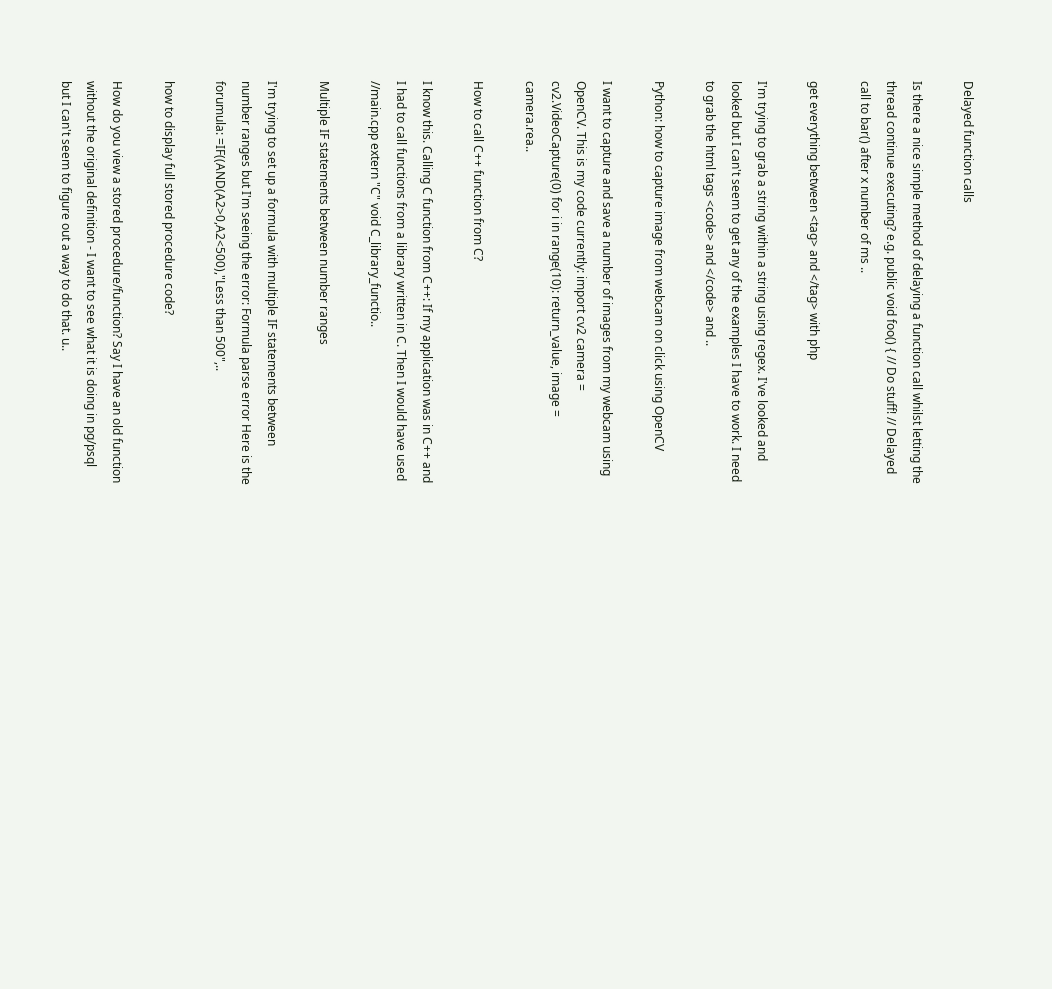Delayed function calls

Is there a nice simple method of delaying a function call whilst letting the thread continue executing? e.g. public void foo() { // Do stuff! // Delayed call to bar() after x number of ms ..

get everything between <tag> and </tag> with php

I'm trying to grab a string within a string using regex. I've looked and looked but I can't seem to get any of the examples I have to work. I need to grab the html tags <code> and </code> and ..

Python: how to capture image from webcam on click using OpenCV

I want to capture and save a number of images from my webcam using OpenCV. This is my code currently: import cv2 camera = cv2.VideoCapture(0) for i in range(10): return_value, image = camera.rea..

How to call C++ function from C?

I know this. Calling C function from C++: If my application was in C++ and I had to call functions from a library written in C. Then I would have used //main.cpp extern "C" void C_library_functio..

Multiple IF statements between number ranges

I'm trying to set up a formula with multiple IF statements between number ranges but I'm seeing the error: Formula parse error Here is the forumula: =IF((AND(A2>0,A2<500),"Less than 500",..

how to display full stored procedure code?

How do you view a stored procedure/function? Say I have an old function without the original definition - I want to see what it is doing in pg/psql but I can't seem to figure out a way to do that. u..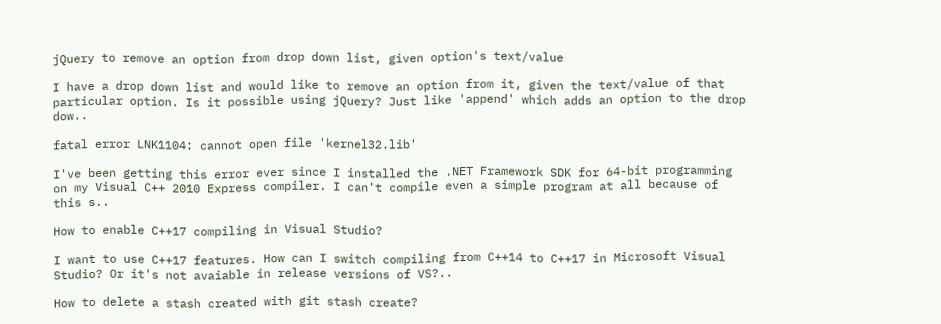jQuery to remove an option from drop down list, given option's text/value

I have a drop down list and would like to remove an option from it, given the text/value of that particular option. Is it possible using jQuery? Just like 'append' which adds an option to the drop dow..

fatal error LNK1104: cannot open file 'kernel32.lib'

I've been getting this error ever since I installed the .NET Framework SDK for 64-bit programming on my Visual C++ 2010 Express compiler. I can't compile even a simple program at all because of this s..

How to enable C++17 compiling in Visual Studio?

I want to use C++17 features. How can I switch compiling from C++14 to C++17 in Microsoft Visual Studio? Or it's not avaiable in release versions of VS?..

How to delete a stash created with git stash create?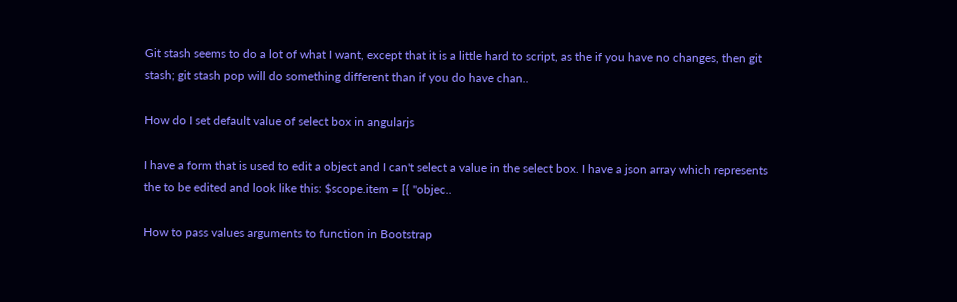Git stash seems to do a lot of what I want, except that it is a little hard to script, as the if you have no changes, then git stash; git stash pop will do something different than if you do have chan..

How do I set default value of select box in angularjs

I have a form that is used to edit a object and I can't select a value in the select box. I have a json array which represents the to be edited and look like this: $scope.item = [{ "objec..

How to pass values arguments to function in Bootstrap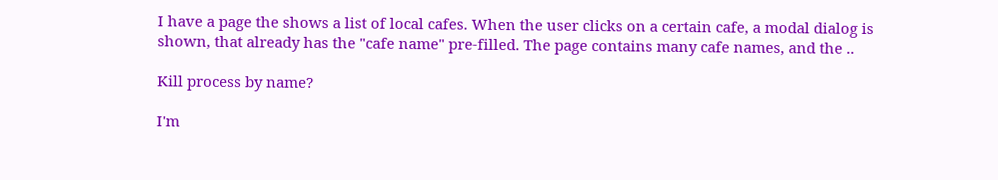I have a page the shows a list of local cafes. When the user clicks on a certain cafe, a modal dialog is shown, that already has the "cafe name" pre-filled. The page contains many cafe names, and the ..

Kill process by name?

I'm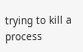trying to kill a process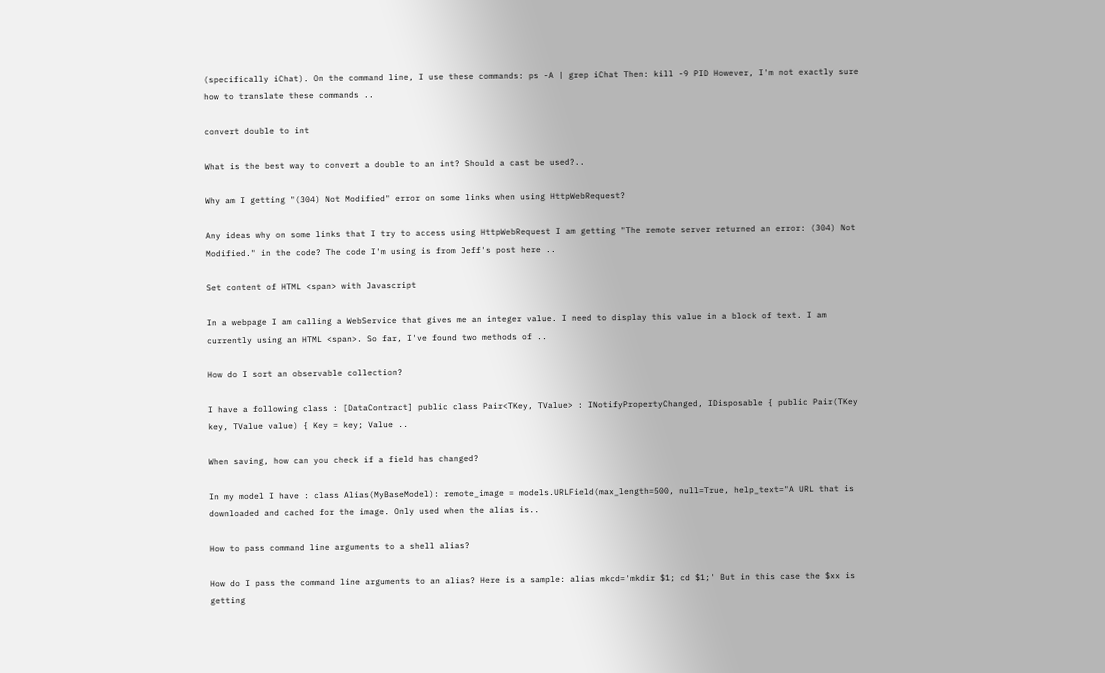(specifically iChat). On the command line, I use these commands: ps -A | grep iChat Then: kill -9 PID However, I'm not exactly sure how to translate these commands ..

convert double to int

What is the best way to convert a double to an int? Should a cast be used?..

Why am I getting "(304) Not Modified" error on some links when using HttpWebRequest?

Any ideas why on some links that I try to access using HttpWebRequest I am getting "The remote server returned an error: (304) Not Modified." in the code? The code I'm using is from Jeff's post here ..

Set content of HTML <span> with Javascript

In a webpage I am calling a WebService that gives me an integer value. I need to display this value in a block of text. I am currently using an HTML <span>. So far, I've found two methods of ..

How do I sort an observable collection?

I have a following class : [DataContract] public class Pair<TKey, TValue> : INotifyPropertyChanged, IDisposable { public Pair(TKey key, TValue value) { Key = key; Value ..

When saving, how can you check if a field has changed?

In my model I have : class Alias(MyBaseModel): remote_image = models.URLField(max_length=500, null=True, help_text="A URL that is downloaded and cached for the image. Only used when the alias is..

How to pass command line arguments to a shell alias?

How do I pass the command line arguments to an alias? Here is a sample: alias mkcd='mkdir $1; cd $1;' But in this case the $xx is getting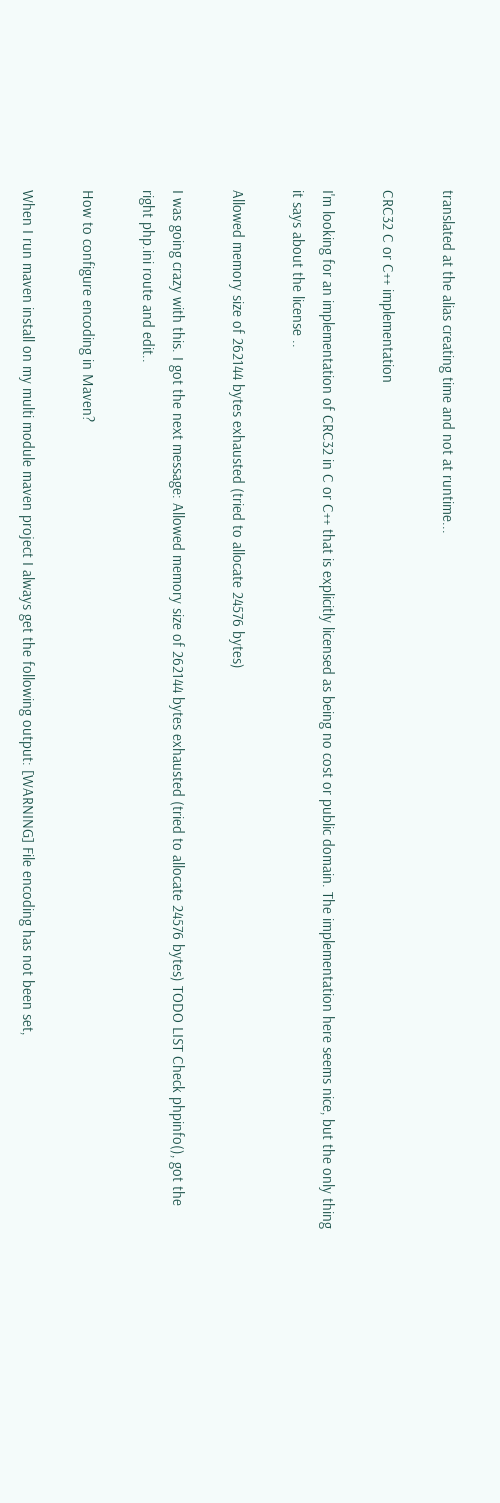translated at the alias creating time and not at runtime...

CRC32 C or C++ implementation

I'm looking for an implementation of CRC32 in C or C++ that is explicitly licensed as being no cost or public domain. The implementation here seems nice, but the only thing it says about the license ..

Allowed memory size of 262144 bytes exhausted (tried to allocate 24576 bytes)

I was going crazy with this. I got the next message: Allowed memory size of 262144 bytes exhausted (tried to allocate 24576 bytes) TODO LIST Check phpinfo(), got the right php.ini route and edit..

How to configure encoding in Maven?

When I run maven install on my multi module maven project I always get the following output: [WARNING] File encoding has not been set,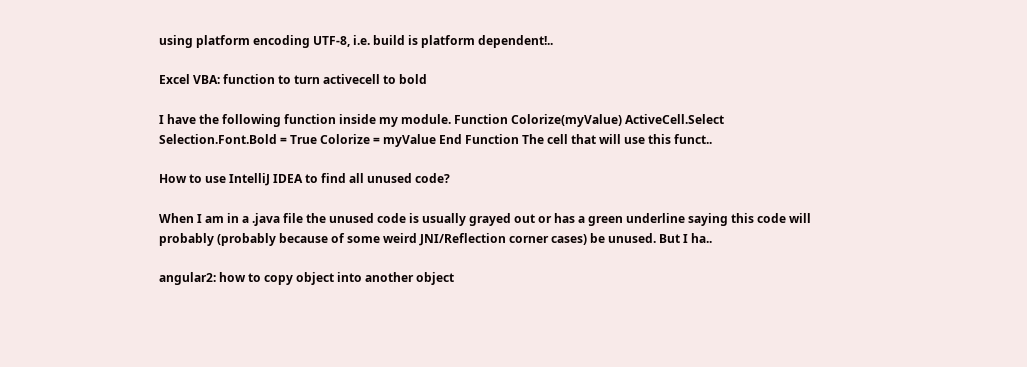using platform encoding UTF-8, i.e. build is platform dependent!..

Excel VBA: function to turn activecell to bold

I have the following function inside my module. Function Colorize(myValue) ActiveCell.Select Selection.Font.Bold = True Colorize = myValue End Function The cell that will use this funct..

How to use IntelliJ IDEA to find all unused code?

When I am in a .java file the unused code is usually grayed out or has a green underline saying this code will probably (probably because of some weird JNI/Reflection corner cases) be unused. But I ha..

angular2: how to copy object into another object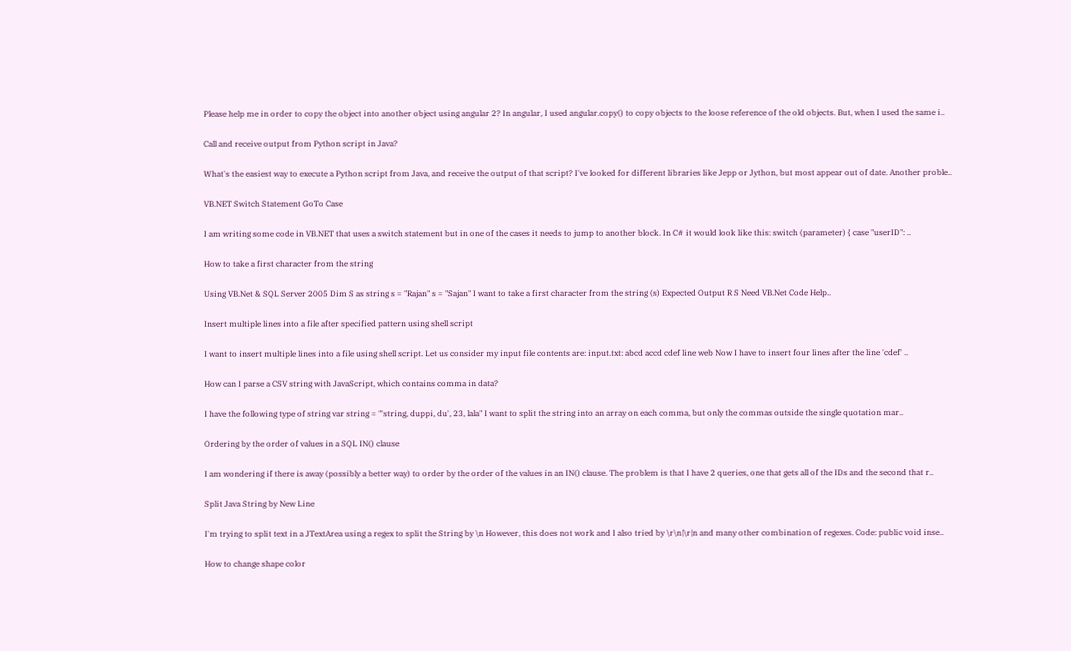Please help me in order to copy the object into another object using angular 2? In angular, I used angular.copy() to copy objects to the loose reference of the old objects. But, when I used the same i..

Call and receive output from Python script in Java?

What's the easiest way to execute a Python script from Java, and receive the output of that script? I've looked for different libraries like Jepp or Jython, but most appear out of date. Another proble..

VB.NET Switch Statement GoTo Case

I am writing some code in VB.NET that uses a switch statement but in one of the cases it needs to jump to another block. In C# it would look like this: switch (parameter) { case "userID": ..

How to take a first character from the string

Using VB.Net & SQL Server 2005 Dim S as string s = "Rajan" s = "Sajan" I want to take a first character from the string (s) Expected Output R S Need VB.Net Code Help..

Insert multiple lines into a file after specified pattern using shell script

I want to insert multiple lines into a file using shell script. Let us consider my input file contents are: input.txt: abcd accd cdef line web Now I have to insert four lines after the line 'cdef' ..

How can I parse a CSV string with JavaScript, which contains comma in data?

I have the following type of string var string = "'string, duppi, du', 23, lala" I want to split the string into an array on each comma, but only the commas outside the single quotation mar..

Ordering by the order of values in a SQL IN() clause

I am wondering if there is away (possibly a better way) to order by the order of the values in an IN() clause. The problem is that I have 2 queries, one that gets all of the IDs and the second that r..

Split Java String by New Line

I'm trying to split text in a JTextArea using a regex to split the String by \n However, this does not work and I also tried by \r\n|\r|n and many other combination of regexes. Code: public void inse..

How to change shape color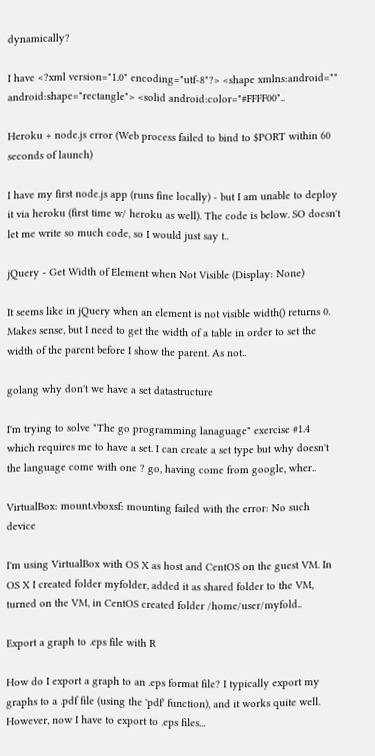dynamically?

I have <?xml version="1.0" encoding="utf-8"?> <shape xmlns:android="" android:shape="rectangle"> <solid android:color="#FFFF00"..

Heroku + node.js error (Web process failed to bind to $PORT within 60 seconds of launch)

I have my first node.js app (runs fine locally) - but I am unable to deploy it via heroku (first time w/ heroku as well). The code is below. SO doesn't let me write so much code, so I would just say t..

jQuery - Get Width of Element when Not Visible (Display: None)

It seems like in jQuery when an element is not visible width() returns 0. Makes sense, but I need to get the width of a table in order to set the width of the parent before I show the parent. As not..

golang why don't we have a set datastructure

I'm trying to solve "The go programming lanaguage" exercise #1.4 which requires me to have a set. I can create a set type but why doesn't the language come with one ? go, having come from google, wher..

VirtualBox: mount.vboxsf: mounting failed with the error: No such device

I'm using VirtualBox with OS X as host and CentOS on the guest VM. In OS X I created folder myfolder, added it as shared folder to the VM, turned on the VM, in CentOS created folder /home/user/myfold..

Export a graph to .eps file with R

How do I export a graph to an .eps format file? I typically export my graphs to a .pdf file (using the 'pdf' function), and it works quite well. However, now I have to export to .eps files...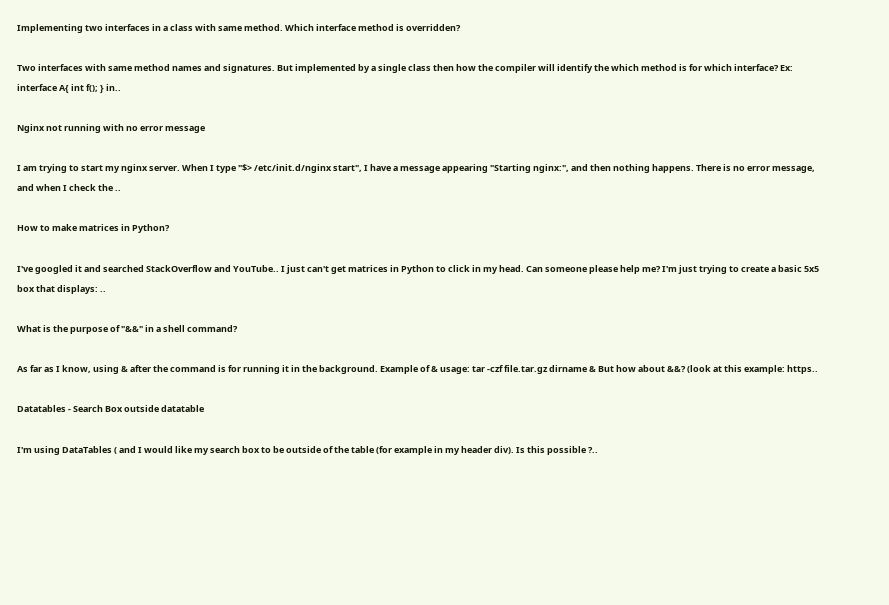Implementing two interfaces in a class with same method. Which interface method is overridden?

Two interfaces with same method names and signatures. But implemented by a single class then how the compiler will identify the which method is for which interface? Ex: interface A{ int f(); } in..

Nginx not running with no error message

I am trying to start my nginx server. When I type "$> /etc/init.d/nginx start", I have a message appearing "Starting nginx:", and then nothing happens. There is no error message, and when I check the ..

How to make matrices in Python?

I've googled it and searched StackOverflow and YouTube.. I just can't get matrices in Python to click in my head. Can someone please help me? I'm just trying to create a basic 5x5 box that displays: ..

What is the purpose of "&&" in a shell command?

As far as I know, using & after the command is for running it in the background. Example of & usage: tar -czf file.tar.gz dirname & But how about &&? (look at this example: https..

Datatables - Search Box outside datatable

I'm using DataTables ( and I would like my search box to be outside of the table (for example in my header div). Is this possible ?..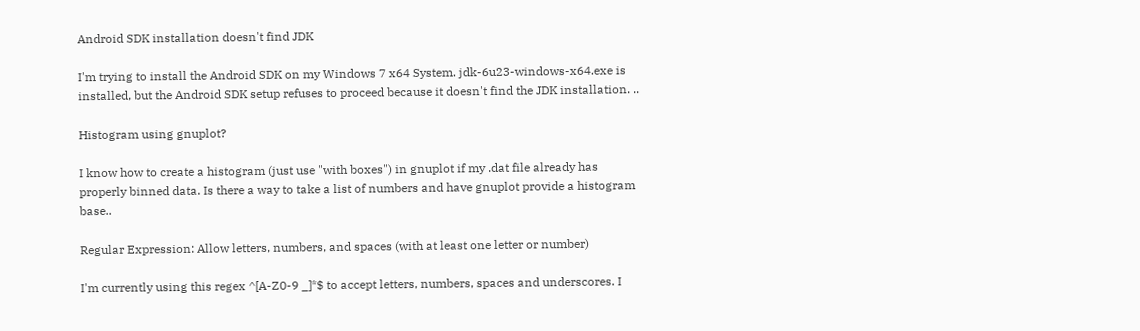Android SDK installation doesn't find JDK

I'm trying to install the Android SDK on my Windows 7 x64 System. jdk-6u23-windows-x64.exe is installed, but the Android SDK setup refuses to proceed because it doesn't find the JDK installation. ..

Histogram using gnuplot?

I know how to create a histogram (just use "with boxes") in gnuplot if my .dat file already has properly binned data. Is there a way to take a list of numbers and have gnuplot provide a histogram base..

Regular Expression: Allow letters, numbers, and spaces (with at least one letter or number)

I'm currently using this regex ^[A-Z0-9 _]*$ to accept letters, numbers, spaces and underscores. I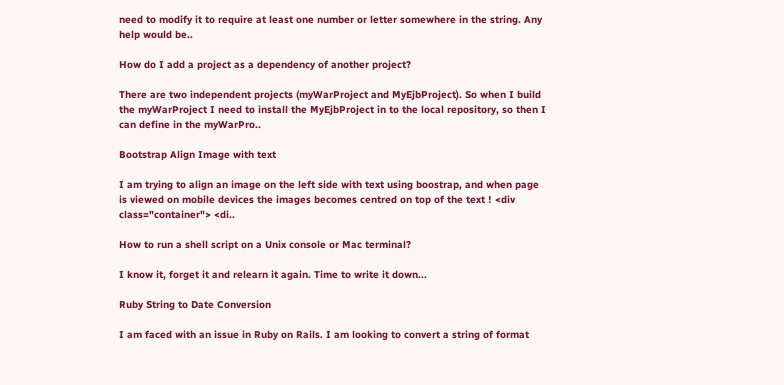need to modify it to require at least one number or letter somewhere in the string. Any help would be..

How do I add a project as a dependency of another project?

There are two independent projects (myWarProject and MyEjbProject). So when I build the myWarProject I need to install the MyEjbProject in to the local repository, so then I can define in the myWarPro..

Bootstrap Align Image with text

I am trying to align an image on the left side with text using boostrap, and when page is viewed on mobile devices the images becomes centred on top of the text ! <div class="container"> <di..

How to run a shell script on a Unix console or Mac terminal?

I know it, forget it and relearn it again. Time to write it down...

Ruby String to Date Conversion

I am faced with an issue in Ruby on Rails. I am looking to convert a string of format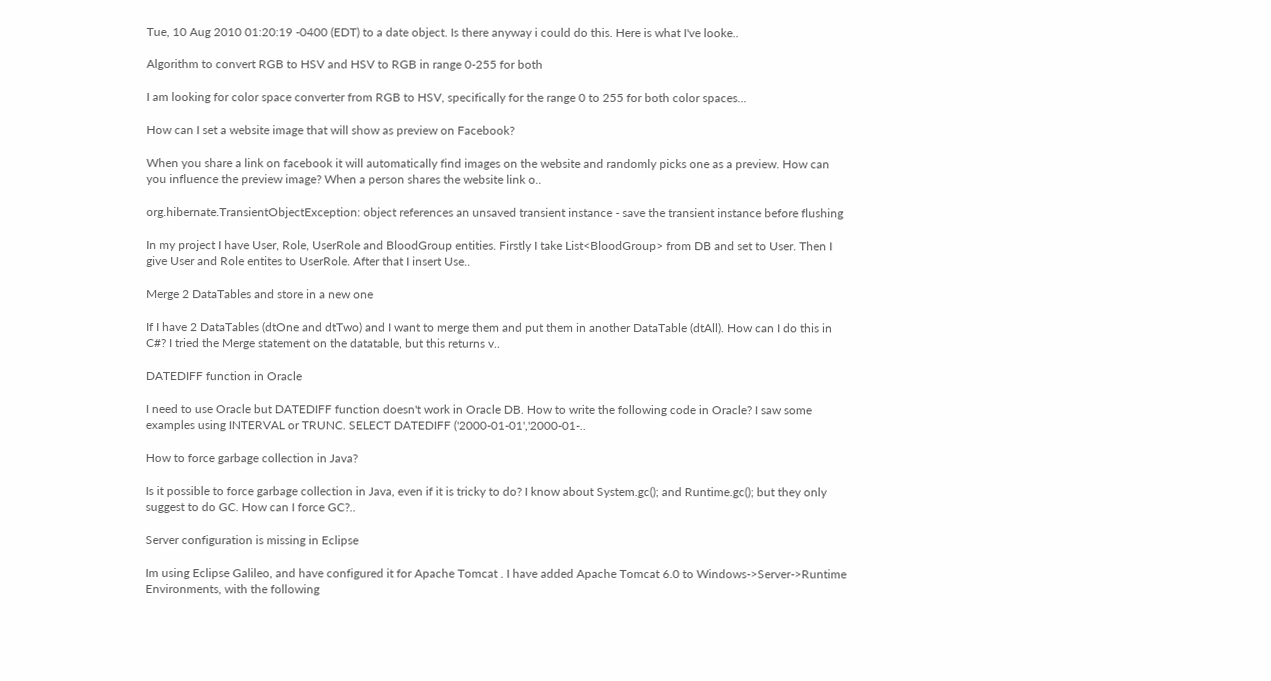Tue, 10 Aug 2010 01:20:19 -0400 (EDT) to a date object. Is there anyway i could do this. Here is what I've looke..

Algorithm to convert RGB to HSV and HSV to RGB in range 0-255 for both

I am looking for color space converter from RGB to HSV, specifically for the range 0 to 255 for both color spaces...

How can I set a website image that will show as preview on Facebook?

When you share a link on facebook it will automatically find images on the website and randomly picks one as a preview. How can you influence the preview image? When a person shares the website link o..

org.hibernate.TransientObjectException: object references an unsaved transient instance - save the transient instance before flushing

In my project I have User, Role, UserRole and BloodGroup entities. Firstly I take List<BloodGroup> from DB and set to User. Then I give User and Role entites to UserRole. After that I insert Use..

Merge 2 DataTables and store in a new one

If I have 2 DataTables (dtOne and dtTwo) and I want to merge them and put them in another DataTable (dtAll). How can I do this in C#? I tried the Merge statement on the datatable, but this returns v..

DATEDIFF function in Oracle

I need to use Oracle but DATEDIFF function doesn't work in Oracle DB. How to write the following code in Oracle? I saw some examples using INTERVAL or TRUNC. SELECT DATEDIFF ('2000-01-01','2000-01-..

How to force garbage collection in Java?

Is it possible to force garbage collection in Java, even if it is tricky to do? I know about System.gc(); and Runtime.gc(); but they only suggest to do GC. How can I force GC?..

Server configuration is missing in Eclipse

Im using Eclipse Galileo, and have configured it for Apache Tomcat . I have added Apache Tomcat 6.0 to Windows->Server->Runtime Environments, with the following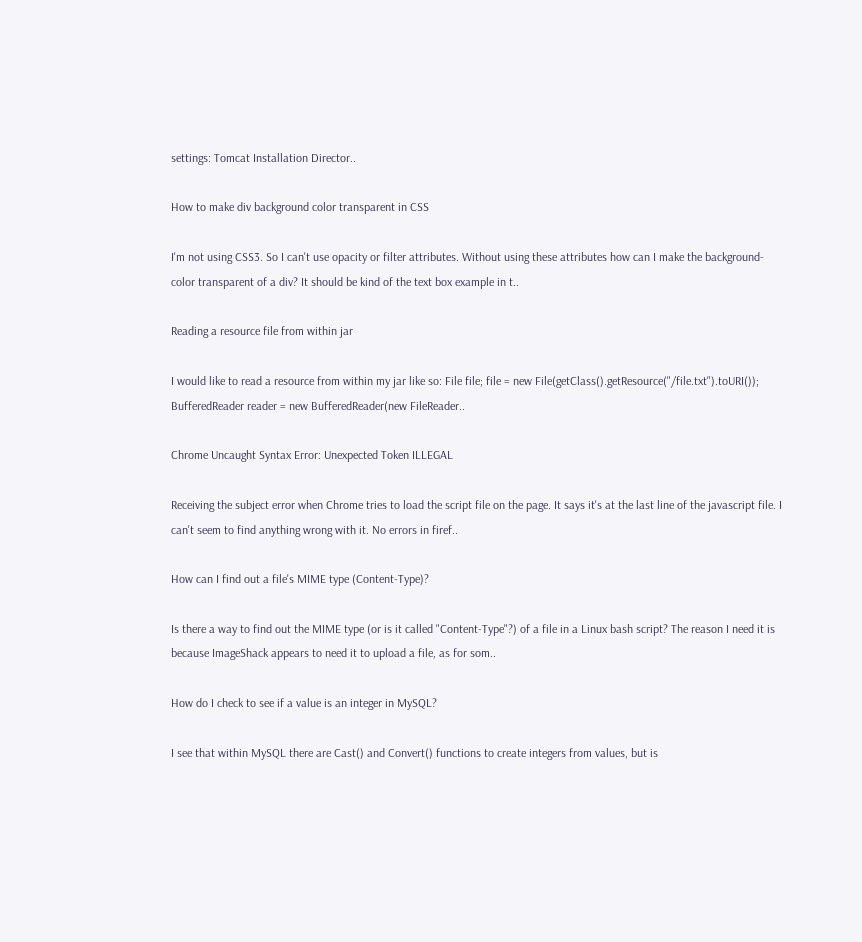settings: Tomcat Installation Director..

How to make div background color transparent in CSS

I'm not using CSS3. So I can't use opacity or filter attributes. Without using these attributes how can I make the background-color transparent of a div? It should be kind of the text box example in t..

Reading a resource file from within jar

I would like to read a resource from within my jar like so: File file; file = new File(getClass().getResource("/file.txt").toURI()); BufferedReader reader = new BufferedReader(new FileReader..

Chrome Uncaught Syntax Error: Unexpected Token ILLEGAL

Receiving the subject error when Chrome tries to load the script file on the page. It says it's at the last line of the javascript file. I can't seem to find anything wrong with it. No errors in firef..

How can I find out a file's MIME type (Content-Type)?

Is there a way to find out the MIME type (or is it called "Content-Type"?) of a file in a Linux bash script? The reason I need it is because ImageShack appears to need it to upload a file, as for som..

How do I check to see if a value is an integer in MySQL?

I see that within MySQL there are Cast() and Convert() functions to create integers from values, but is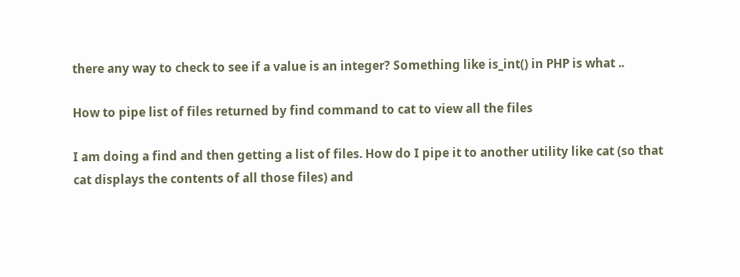there any way to check to see if a value is an integer? Something like is_int() in PHP is what ..

How to pipe list of files returned by find command to cat to view all the files

I am doing a find and then getting a list of files. How do I pipe it to another utility like cat (so that cat displays the contents of all those files) and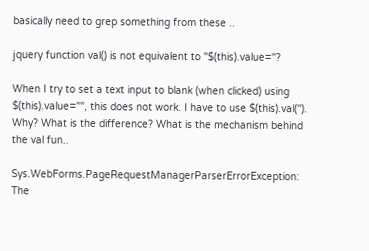basically need to grep something from these ..

jquery function val() is not equivalent to "$(this).value="?

When I try to set a text input to blank (when clicked) using $(this).value="", this does not work. I have to use $(this).val(''). Why? What is the difference? What is the mechanism behind the val fun..

Sys.WebForms.PageRequestManagerParserErrorException: The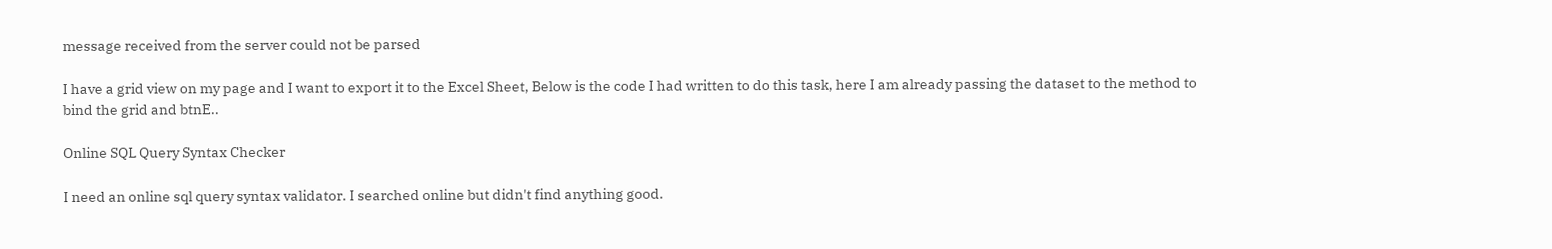message received from the server could not be parsed

I have a grid view on my page and I want to export it to the Excel Sheet, Below is the code I had written to do this task, here I am already passing the dataset to the method to bind the grid and btnE..

Online SQL Query Syntax Checker

I need an online sql query syntax validator. I searched online but didn't find anything good.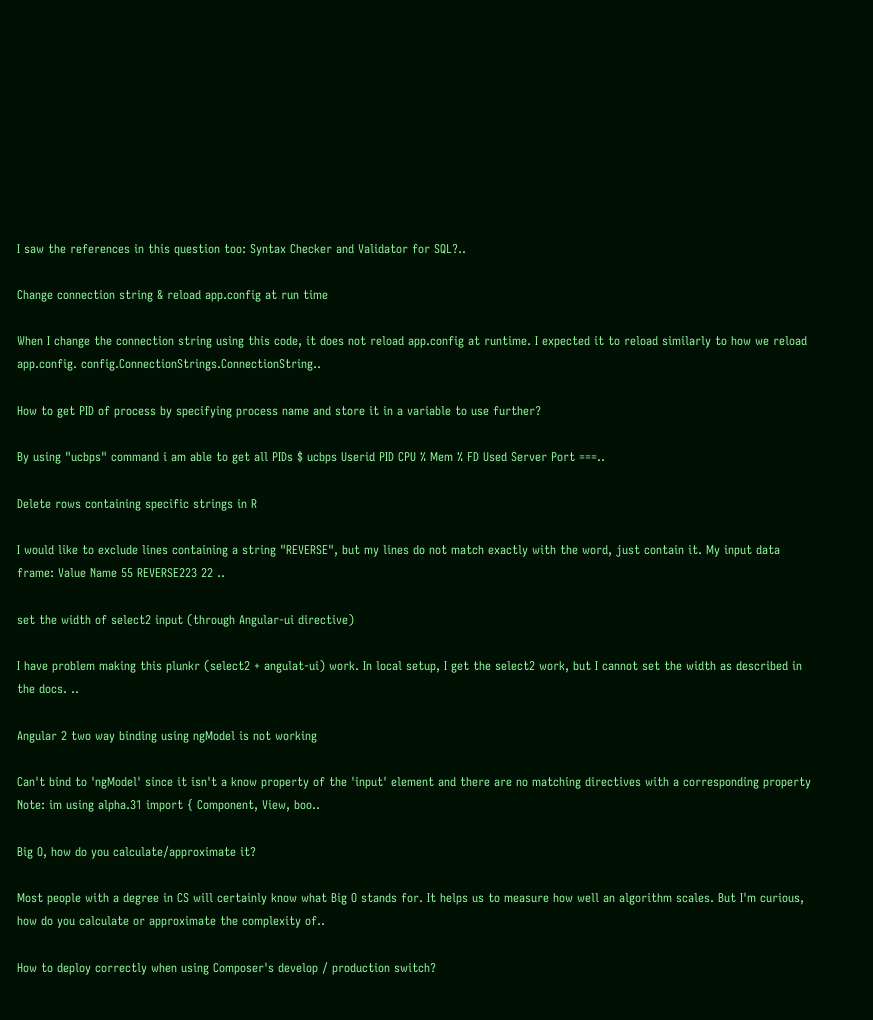I saw the references in this question too: Syntax Checker and Validator for SQL?..

Change connection string & reload app.config at run time

When I change the connection string using this code, it does not reload app.config at runtime. I expected it to reload similarly to how we reload app.config. config.ConnectionStrings.ConnectionString..

How to get PID of process by specifying process name and store it in a variable to use further?

By using "ucbps" command i am able to get all PIDs $ ucbps Userid PID CPU % Mem % FD Used Server Port ===..

Delete rows containing specific strings in R

I would like to exclude lines containing a string "REVERSE", but my lines do not match exactly with the word, just contain it. My input data frame: Value Name 55 REVERSE223 22 ..

set the width of select2 input (through Angular-ui directive)

I have problem making this plunkr (select2 + angulat-ui) work. In local setup, I get the select2 work, but I cannot set the width as described in the docs. ..

Angular 2 two way binding using ngModel is not working

Can't bind to 'ngModel' since it isn't a know property of the 'input' element and there are no matching directives with a corresponding property Note: im using alpha.31 import { Component, View, boo..

Big O, how do you calculate/approximate it?

Most people with a degree in CS will certainly know what Big O stands for. It helps us to measure how well an algorithm scales. But I'm curious, how do you calculate or approximate the complexity of..

How to deploy correctly when using Composer's develop / production switch?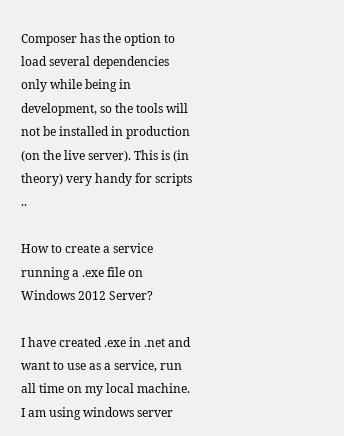Composer has the option to load several dependencies only while being in development, so the tools will not be installed in production (on the live server). This is (in theory) very handy for scripts ..

How to create a service running a .exe file on Windows 2012 Server?

I have created .exe in .net and want to use as a service, run all time on my local machine. I am using windows server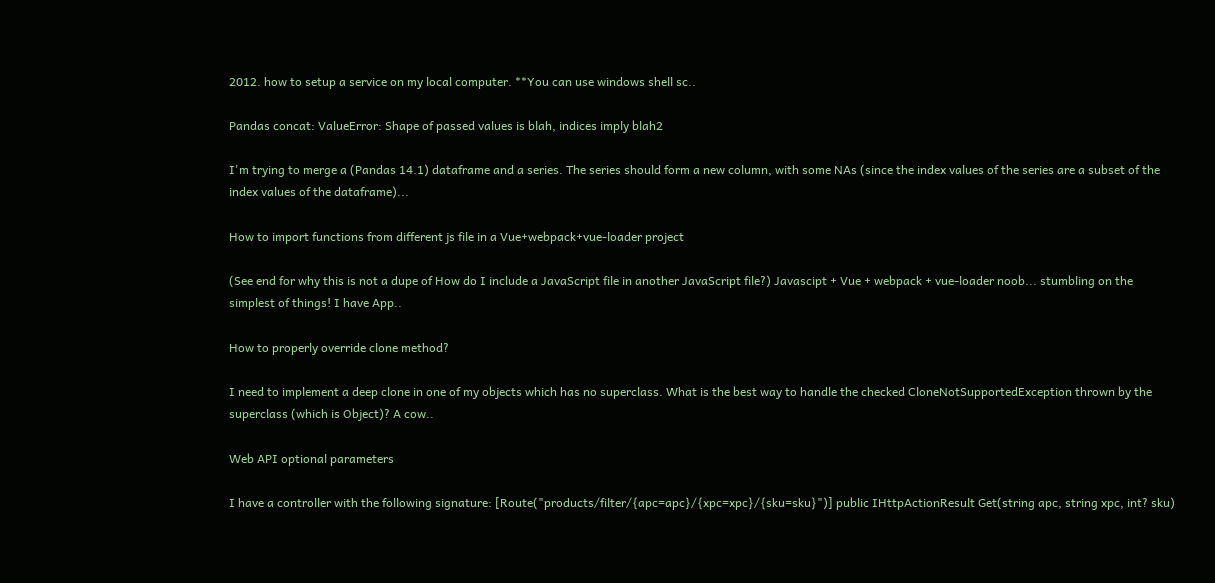2012. how to setup a service on my local computer. **You can use windows shell sc..

Pandas concat: ValueError: Shape of passed values is blah, indices imply blah2

I'm trying to merge a (Pandas 14.1) dataframe and a series. The series should form a new column, with some NAs (since the index values of the series are a subset of the index values of the dataframe)...

How to import functions from different js file in a Vue+webpack+vue-loader project

(See end for why this is not a dupe of How do I include a JavaScript file in another JavaScript file?) Javascipt + Vue + webpack + vue-loader noob... stumbling on the simplest of things! I have App..

How to properly override clone method?

I need to implement a deep clone in one of my objects which has no superclass. What is the best way to handle the checked CloneNotSupportedException thrown by the superclass (which is Object)? A cow..

Web API optional parameters

I have a controller with the following signature: [Route("products/filter/{apc=apc}/{xpc=xpc}/{sku=sku}")] public IHttpActionResult Get(string apc, string xpc, int? sku)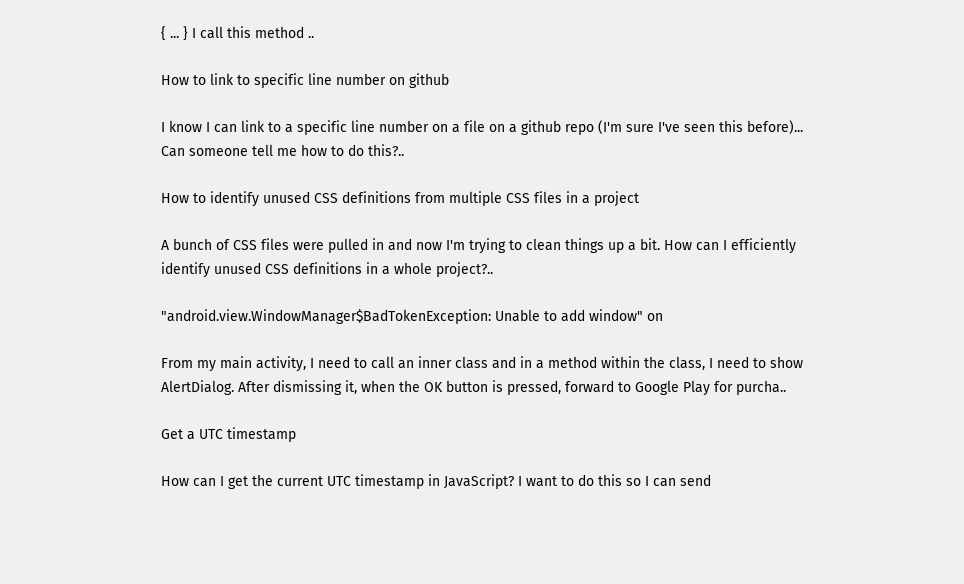{ ... } I call this method ..

How to link to specific line number on github

I know I can link to a specific line number on a file on a github repo (I'm sure I've seen this before)... Can someone tell me how to do this?..

How to identify unused CSS definitions from multiple CSS files in a project

A bunch of CSS files were pulled in and now I'm trying to clean things up a bit. How can I efficiently identify unused CSS definitions in a whole project?..

"android.view.WindowManager$BadTokenException: Unable to add window" on

From my main activity, I need to call an inner class and in a method within the class, I need to show AlertDialog. After dismissing it, when the OK button is pressed, forward to Google Play for purcha..

Get a UTC timestamp

How can I get the current UTC timestamp in JavaScript? I want to do this so I can send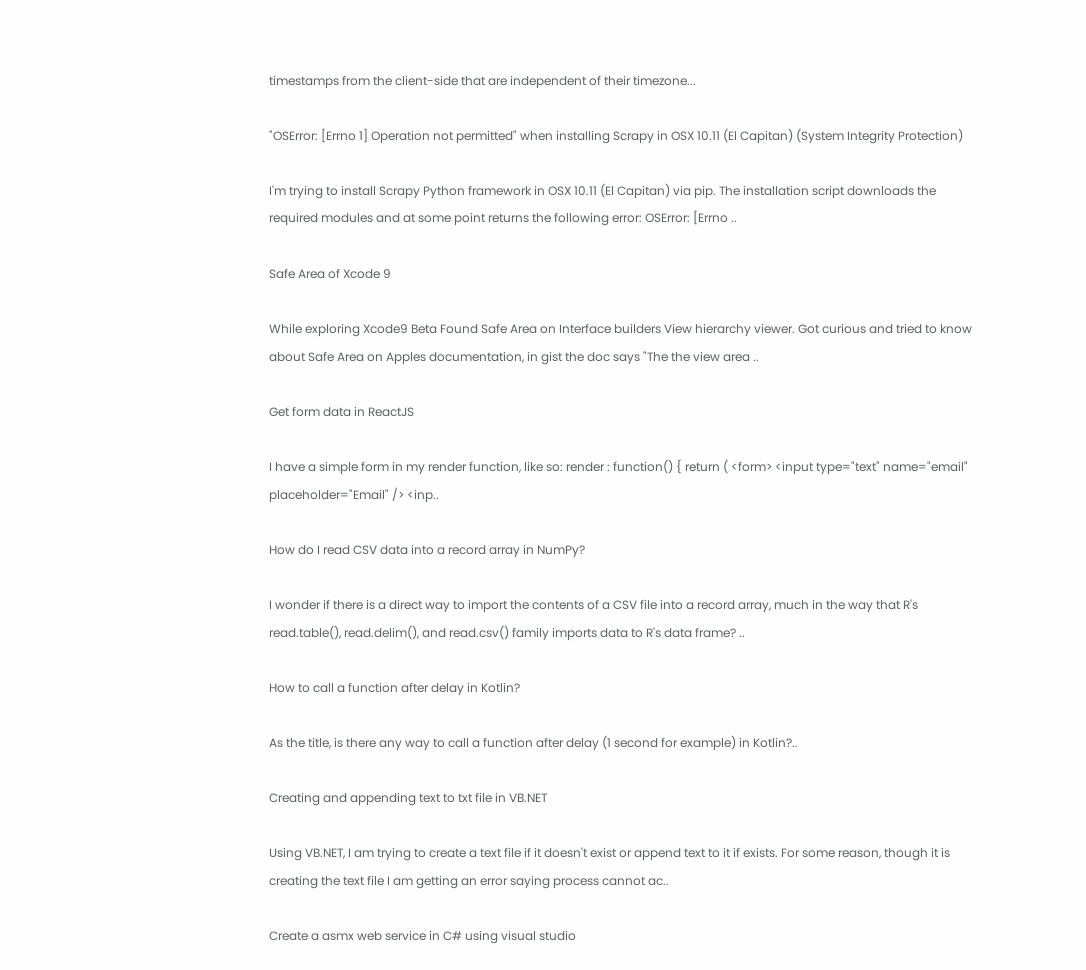timestamps from the client-side that are independent of their timezone...

"OSError: [Errno 1] Operation not permitted" when installing Scrapy in OSX 10.11 (El Capitan) (System Integrity Protection)

I'm trying to install Scrapy Python framework in OSX 10.11 (El Capitan) via pip. The installation script downloads the required modules and at some point returns the following error: OSError: [Errno ..

Safe Area of Xcode 9

While exploring Xcode9 Beta Found Safe Area on Interface builders View hierarchy viewer. Got curious and tried to know about Safe Area on Apples documentation, in gist the doc says "The the view area ..

Get form data in ReactJS

I have a simple form in my render function, like so: render : function() { return ( <form> <input type="text" name="email" placeholder="Email" /> <inp..

How do I read CSV data into a record array in NumPy?

I wonder if there is a direct way to import the contents of a CSV file into a record array, much in the way that R's read.table(), read.delim(), and read.csv() family imports data to R's data frame? ..

How to call a function after delay in Kotlin?

As the title, is there any way to call a function after delay (1 second for example) in Kotlin?..

Creating and appending text to txt file in VB.NET

Using VB.NET, I am trying to create a text file if it doesn't exist or append text to it if exists. For some reason, though it is creating the text file I am getting an error saying process cannot ac..

Create a asmx web service in C# using visual studio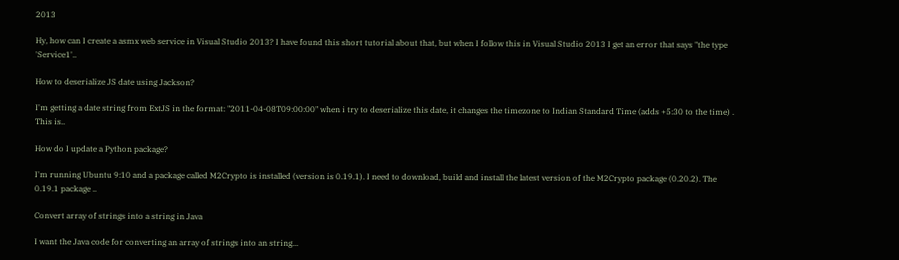2013

Hy, how can I create a asmx web service in Visual Studio 2013? I have found this short tutorial about that, but when I follow this in Visual Studio 2013 I get an error that says "the type 'Service1'..

How to deserialize JS date using Jackson?

I'm getting a date string from ExtJS in the format: "2011-04-08T09:00:00" when i try to deserialize this date, it changes the timezone to Indian Standard Time (adds +5:30 to the time) . This is..

How do I update a Python package?

I'm running Ubuntu 9:10 and a package called M2Crypto is installed (version is 0.19.1). I need to download, build and install the latest version of the M2Crypto package (0.20.2). The 0.19.1 package ..

Convert array of strings into a string in Java

I want the Java code for converting an array of strings into an string...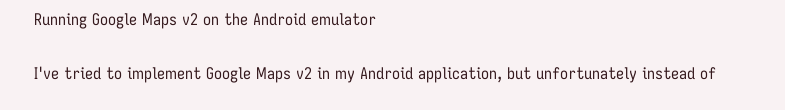Running Google Maps v2 on the Android emulator

I've tried to implement Google Maps v2 in my Android application, but unfortunately instead of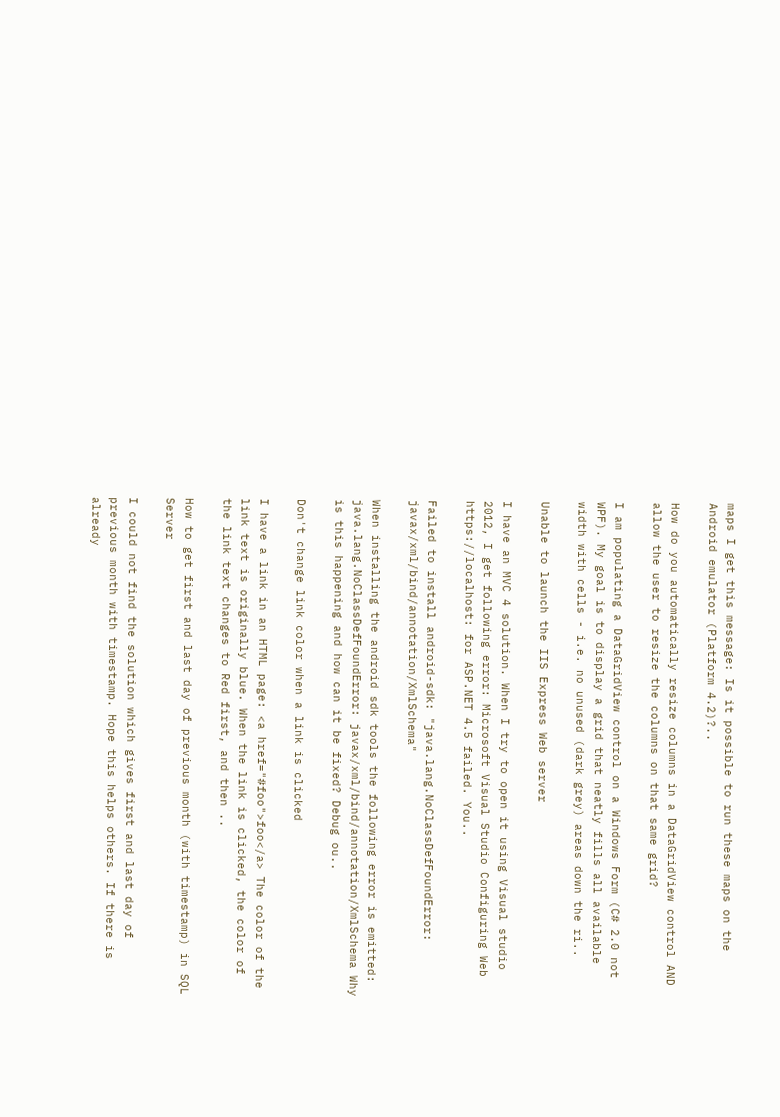maps I get this message: Is it possible to run these maps on the Android emulator (Platform 4.2)?..

How do you automatically resize columns in a DataGridView control AND allow the user to resize the columns on that same grid?

I am populating a DataGridView control on a Windows Form (C# 2.0 not WPF). My goal is to display a grid that neatly fills all available width with cells - i.e. no unused (dark grey) areas down the ri..

Unable to launch the IIS Express Web server

I have an MVC 4 solution. When I try to open it using Visual studio 2012, I get following error: Microsoft Visual Studio Configuring Web https://localhost: for ASP.NET 4.5 failed. You..

Failed to install android-sdk: "java.lang.NoClassDefFoundError: javax/xml/bind/annotation/XmlSchema"

When installing the android sdk tools the following error is emitted: java.lang.NoClassDefFoundError: javax/xml/bind/annotation/XmlSchema Why is this happening and how can it be fixed? Debug ou..

Don't change link color when a link is clicked

I have a link in an HTML page: <a href="#foo">foo</a> The color of the link text is originally blue. When the link is clicked, the color of the link text changes to Red first, and then ..

How to get first and last day of previous month (with timestamp) in SQL Server

I could not find the solution which gives first and last day of previous month with timestamp. Hope this helps others. If there is already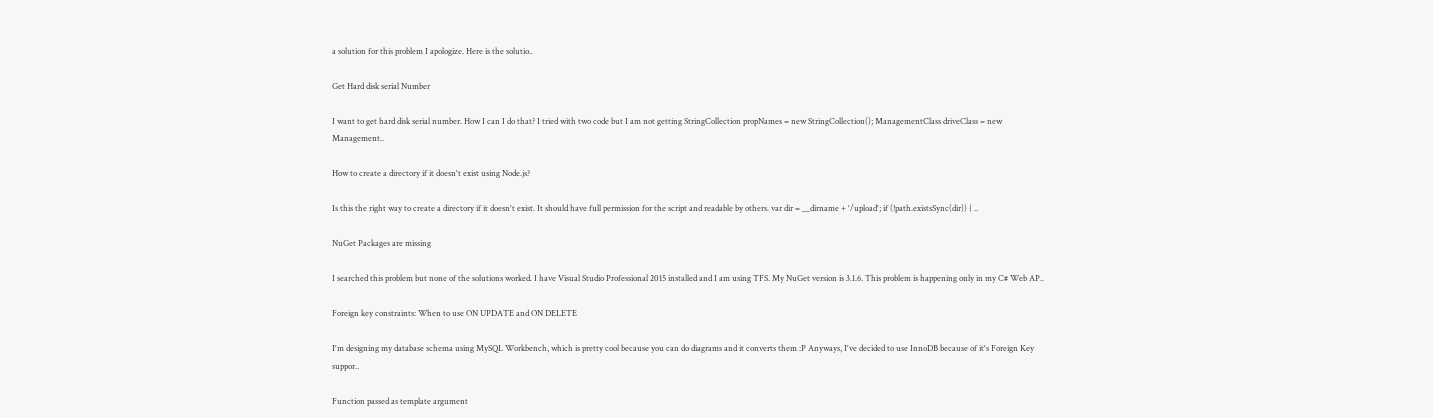a solution for this problem I apologize. Here is the solutio..

Get Hard disk serial Number

I want to get hard disk serial number. How I can I do that? I tried with two code but I am not getting StringCollection propNames = new StringCollection(); ManagementClass driveClass = new Management..

How to create a directory if it doesn't exist using Node.js?

Is this the right way to create a directory if it doesn't exist. It should have full permission for the script and readable by others. var dir = __dirname + '/upload'; if (!path.existsSync(dir)) { ..

NuGet Packages are missing

I searched this problem but none of the solutions worked. I have Visual Studio Professional 2015 installed and I am using TFS. My NuGet version is 3.1.6. This problem is happening only in my C# Web AP..

Foreign key constraints: When to use ON UPDATE and ON DELETE

I'm designing my database schema using MySQL Workbench, which is pretty cool because you can do diagrams and it converts them :P Anyways, I've decided to use InnoDB because of it's Foreign Key suppor..

Function passed as template argument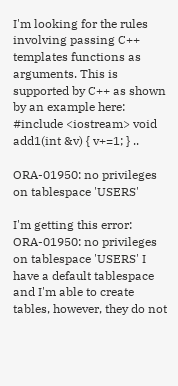I'm looking for the rules involving passing C++ templates functions as arguments. This is supported by C++ as shown by an example here: #include <iostream> void add1(int &v) { v+=1; } ..

ORA-01950: no privileges on tablespace 'USERS'

I'm getting this error: ORA-01950: no privileges on tablespace 'USERS' I have a default tablespace and I'm able to create tables, however, they do not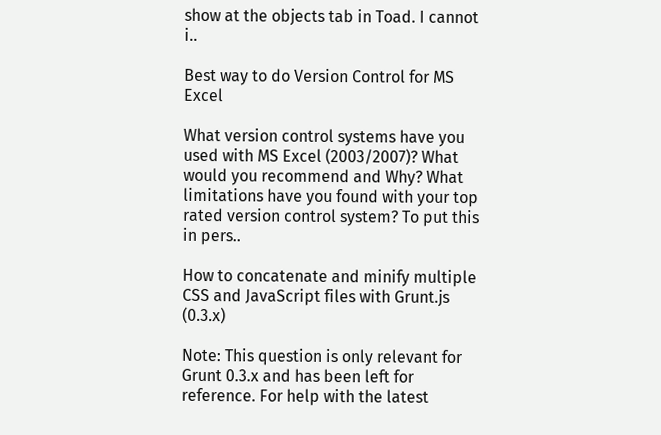show at the objects tab in Toad. I cannot i..

Best way to do Version Control for MS Excel

What version control systems have you used with MS Excel (2003/2007)? What would you recommend and Why? What limitations have you found with your top rated version control system? To put this in pers..

How to concatenate and minify multiple CSS and JavaScript files with Grunt.js (0.3.x)

Note: This question is only relevant for Grunt 0.3.x and has been left for reference. For help with the latest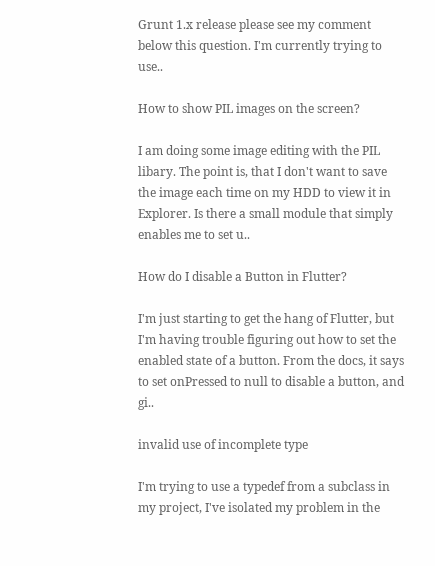Grunt 1.x release please see my comment below this question. I'm currently trying to use..

How to show PIL images on the screen?

I am doing some image editing with the PIL libary. The point is, that I don't want to save the image each time on my HDD to view it in Explorer. Is there a small module that simply enables me to set u..

How do I disable a Button in Flutter?

I'm just starting to get the hang of Flutter, but I'm having trouble figuring out how to set the enabled state of a button. From the docs, it says to set onPressed to null to disable a button, and gi..

invalid use of incomplete type

I'm trying to use a typedef from a subclass in my project, I've isolated my problem in the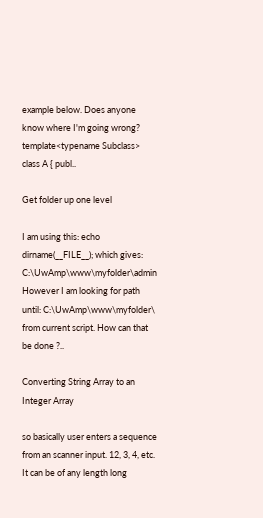example below. Does anyone know where I'm going wrong? template<typename Subclass> class A { publ..

Get folder up one level

I am using this: echo dirname(__FILE__); which gives: C:\UwAmp\www\myfolder\admin However I am looking for path until: C:\UwAmp\www\myfolder\ from current script. How can that be done ?..

Converting String Array to an Integer Array

so basically user enters a sequence from an scanner input. 12, 3, 4, etc. It can be of any length long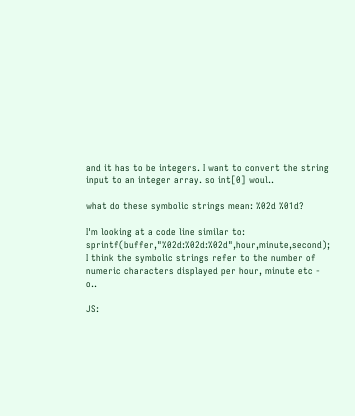and it has to be integers. I want to convert the string input to an integer array. so int[0] woul..

what do these symbolic strings mean: %02d %01d?

I'm looking at a code line similar to: sprintf(buffer,"%02d:%02d:%02d",hour,minute,second); I think the symbolic strings refer to the number of numeric characters displayed per hour, minute etc - o..

JS: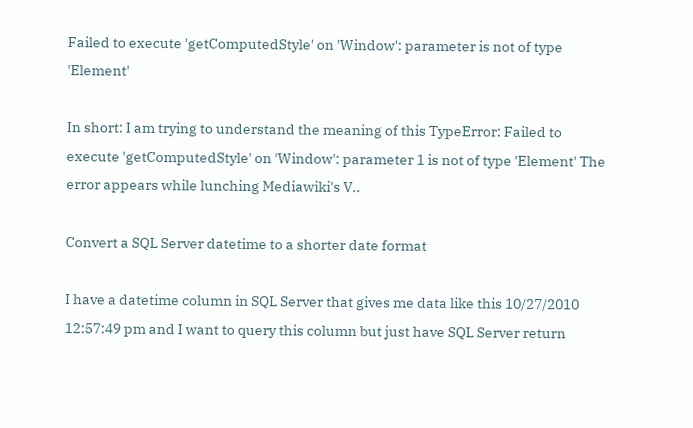Failed to execute 'getComputedStyle' on 'Window': parameter is not of type 'Element'

In short: I am trying to understand the meaning of this TypeError: Failed to execute 'getComputedStyle' on 'Window': parameter 1 is not of type 'Element' The error appears while lunching Mediawiki's V..

Convert a SQL Server datetime to a shorter date format

I have a datetime column in SQL Server that gives me data like this 10/27/2010 12:57:49 pm and I want to query this column but just have SQL Server return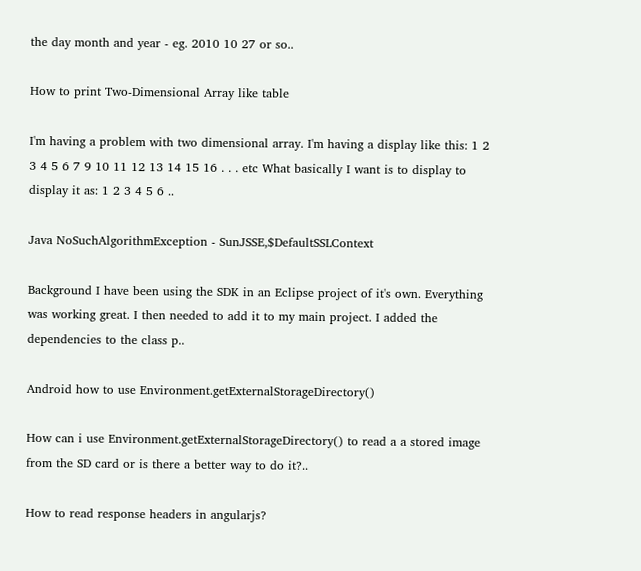the day month and year - eg. 2010 10 27 or so..

How to print Two-Dimensional Array like table

I'm having a problem with two dimensional array. I'm having a display like this: 1 2 3 4 5 6 7 9 10 11 12 13 14 15 16 . . . etc What basically I want is to display to display it as: 1 2 3 4 5 6 ..

Java NoSuchAlgorithmException - SunJSSE,$DefaultSSLContext

Background I have been using the SDK in an Eclipse project of it's own. Everything was working great. I then needed to add it to my main project. I added the dependencies to the class p..

Android how to use Environment.getExternalStorageDirectory()

How can i use Environment.getExternalStorageDirectory() to read a a stored image from the SD card or is there a better way to do it?..

How to read response headers in angularjs?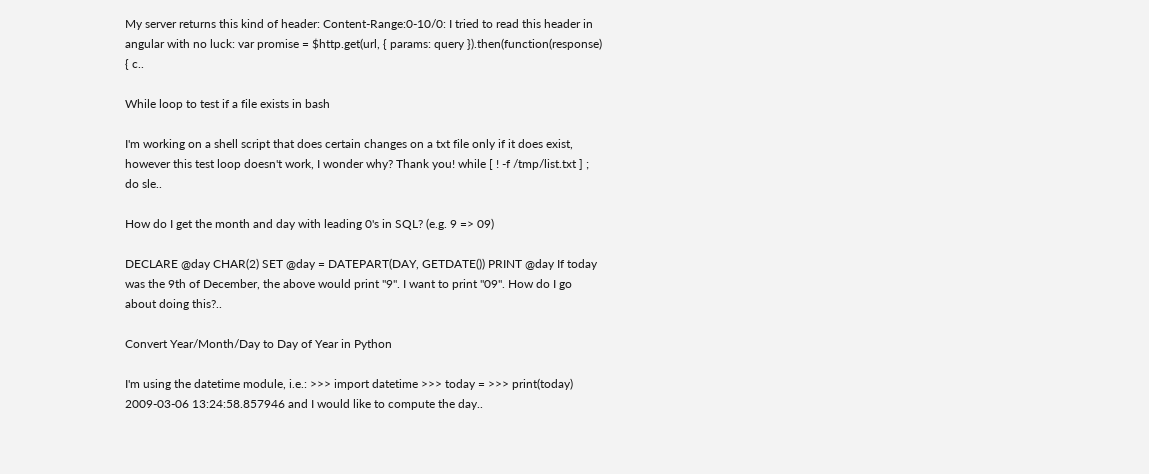My server returns this kind of header: Content-Range:0-10/0: I tried to read this header in angular with no luck: var promise = $http.get(url, { params: query }).then(function(response) { c..

While loop to test if a file exists in bash

I'm working on a shell script that does certain changes on a txt file only if it does exist, however this test loop doesn't work, I wonder why? Thank you! while [ ! -f /tmp/list.txt ] ; do sle..

How do I get the month and day with leading 0's in SQL? (e.g. 9 => 09)

DECLARE @day CHAR(2) SET @day = DATEPART(DAY, GETDATE()) PRINT @day If today was the 9th of December, the above would print "9". I want to print "09". How do I go about doing this?..

Convert Year/Month/Day to Day of Year in Python

I'm using the datetime module, i.e.: >>> import datetime >>> today = >>> print(today) 2009-03-06 13:24:58.857946 and I would like to compute the day..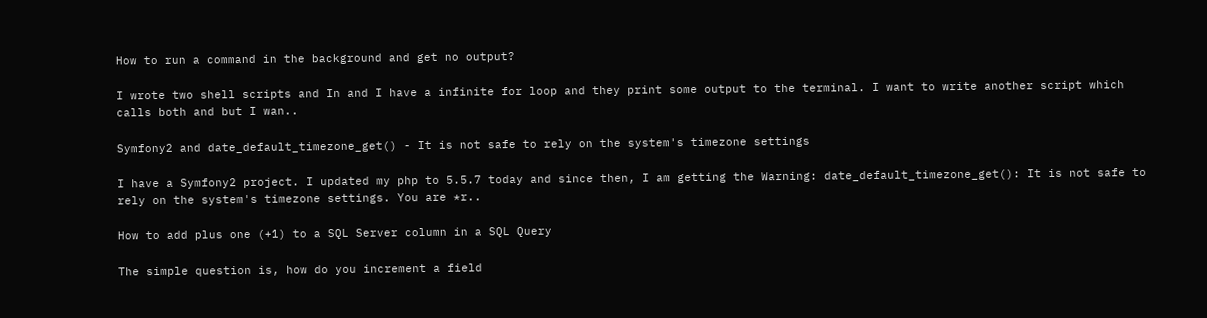How to run a command in the background and get no output?

I wrote two shell scripts and In and I have a infinite for loop and they print some output to the terminal. I want to write another script which calls both and but I wan..

Symfony2 and date_default_timezone_get() - It is not safe to rely on the system's timezone settings

I have a Symfony2 project. I updated my php to 5.5.7 today and since then, I am getting the Warning: date_default_timezone_get(): It is not safe to rely on the system's timezone settings. You are *r..

How to add plus one (+1) to a SQL Server column in a SQL Query

The simple question is, how do you increment a field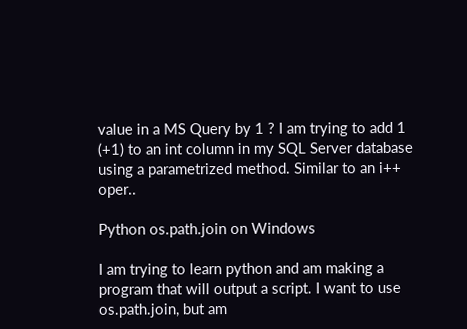value in a MS Query by 1 ? I am trying to add 1 (+1) to an int column in my SQL Server database using a parametrized method. Similar to an i++ oper..

Python os.path.join on Windows

I am trying to learn python and am making a program that will output a script. I want to use os.path.join, but am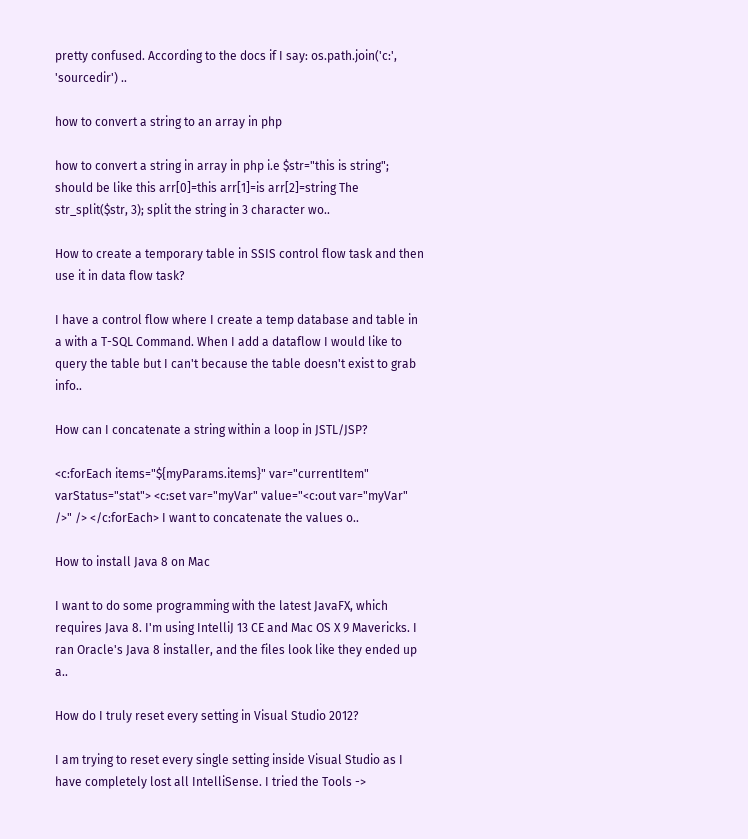pretty confused. According to the docs if I say: os.path.join('c:', 'sourcedir') ..

how to convert a string to an array in php

how to convert a string in array in php i.e $str="this is string"; should be like this arr[0]=this arr[1]=is arr[2]=string The str_split($str, 3); split the string in 3 character wo..

How to create a temporary table in SSIS control flow task and then use it in data flow task?

I have a control flow where I create a temp database and table in a with a T-SQL Command. When I add a dataflow I would like to query the table but I can't because the table doesn't exist to grab info..

How can I concatenate a string within a loop in JSTL/JSP?

<c:forEach items="${myParams.items}" var="currentItem" varStatus="stat"> <c:set var="myVar" value="<c:out var="myVar" />" /> </c:forEach> I want to concatenate the values o..

How to install Java 8 on Mac

I want to do some programming with the latest JavaFX, which requires Java 8. I'm using IntelliJ 13 CE and Mac OS X 9 Mavericks. I ran Oracle's Java 8 installer, and the files look like they ended up a..

How do I truly reset every setting in Visual Studio 2012?

I am trying to reset every single setting inside Visual Studio as I have completely lost all IntelliSense. I tried the Tools ->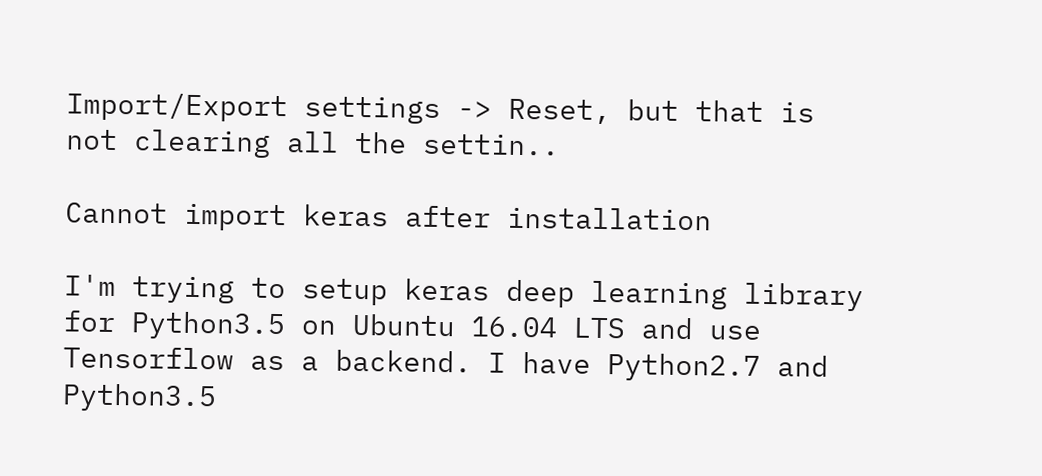Import/Export settings -> Reset, but that is not clearing all the settin..

Cannot import keras after installation

I'm trying to setup keras deep learning library for Python3.5 on Ubuntu 16.04 LTS and use Tensorflow as a backend. I have Python2.7 and Python3.5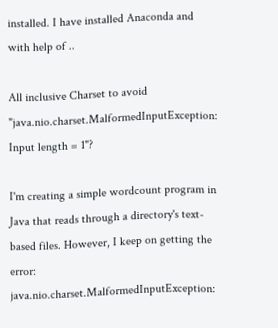installed. I have installed Anaconda and with help of ..

All inclusive Charset to avoid "java.nio.charset.MalformedInputException: Input length = 1"?

I'm creating a simple wordcount program in Java that reads through a directory's text-based files. However, I keep on getting the error: java.nio.charset.MalformedInputException: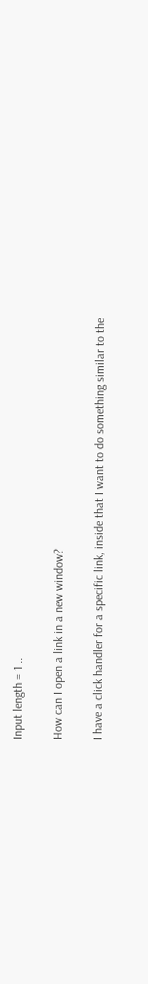Input length = 1 ..

How can I open a link in a new window?

I have a click handler for a specific link, inside that I want to do something similar to the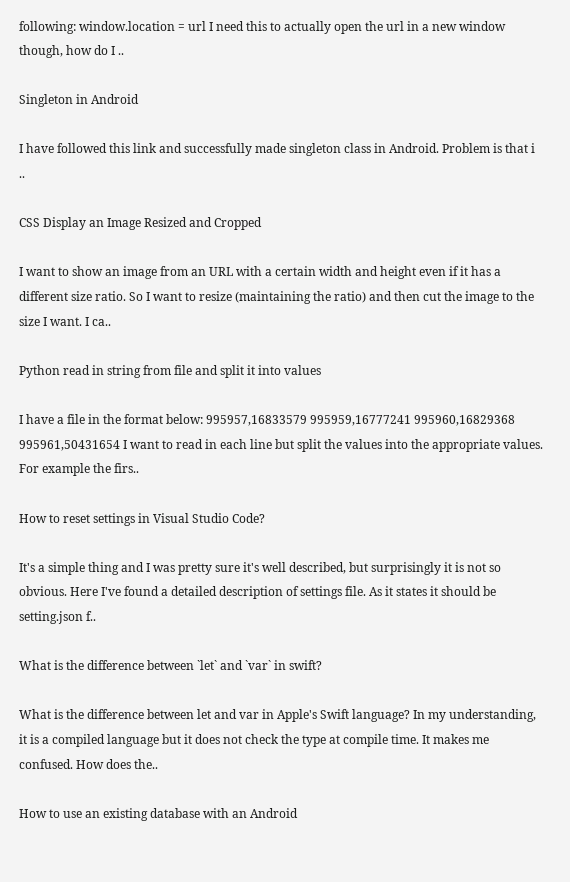following: window.location = url I need this to actually open the url in a new window though, how do I ..

Singleton in Android

I have followed this link and successfully made singleton class in Android. Problem is that i ..

CSS Display an Image Resized and Cropped

I want to show an image from an URL with a certain width and height even if it has a different size ratio. So I want to resize (maintaining the ratio) and then cut the image to the size I want. I ca..

Python read in string from file and split it into values

I have a file in the format below: 995957,16833579 995959,16777241 995960,16829368 995961,50431654 I want to read in each line but split the values into the appropriate values. For example the firs..

How to reset settings in Visual Studio Code?

It's a simple thing and I was pretty sure it's well described, but surprisingly it is not so obvious. Here I've found a detailed description of settings file. As it states it should be setting.json f..

What is the difference between `let` and `var` in swift?

What is the difference between let and var in Apple's Swift language? In my understanding, it is a compiled language but it does not check the type at compile time. It makes me confused. How does the..

How to use an existing database with an Android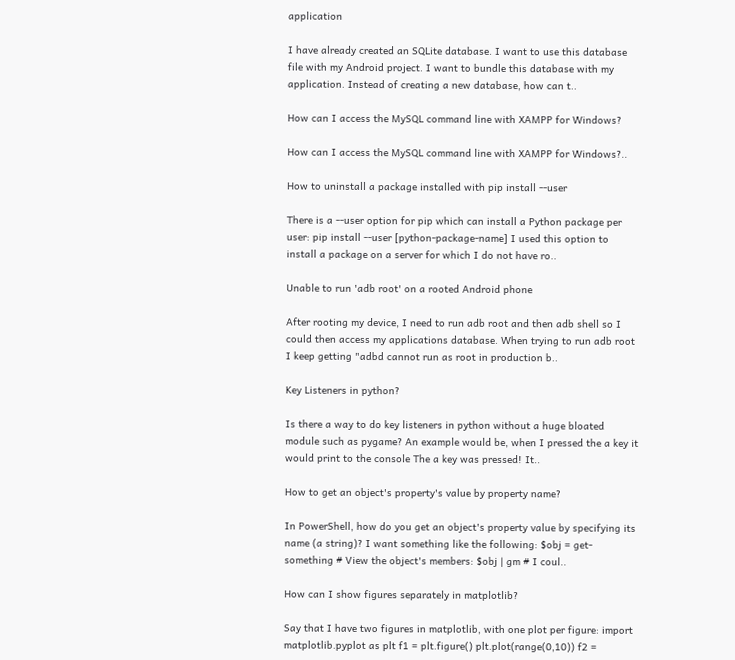application

I have already created an SQLite database. I want to use this database file with my Android project. I want to bundle this database with my application. Instead of creating a new database, how can t..

How can I access the MySQL command line with XAMPP for Windows?

How can I access the MySQL command line with XAMPP for Windows?..

How to uninstall a package installed with pip install --user

There is a --user option for pip which can install a Python package per user: pip install --user [python-package-name] I used this option to install a package on a server for which I do not have ro..

Unable to run 'adb root' on a rooted Android phone

After rooting my device, I need to run adb root and then adb shell so I could then access my applications database. When trying to run adb root I keep getting "adbd cannot run as root in production b..

Key Listeners in python?

Is there a way to do key listeners in python without a huge bloated module such as pygame? An example would be, when I pressed the a key it would print to the console The a key was pressed! It..

How to get an object's property's value by property name?

In PowerShell, how do you get an object's property value by specifying its name (a string)? I want something like the following: $obj = get-something # View the object's members: $obj | gm # I coul..

How can I show figures separately in matplotlib?

Say that I have two figures in matplotlib, with one plot per figure: import matplotlib.pyplot as plt f1 = plt.figure() plt.plot(range(0,10)) f2 =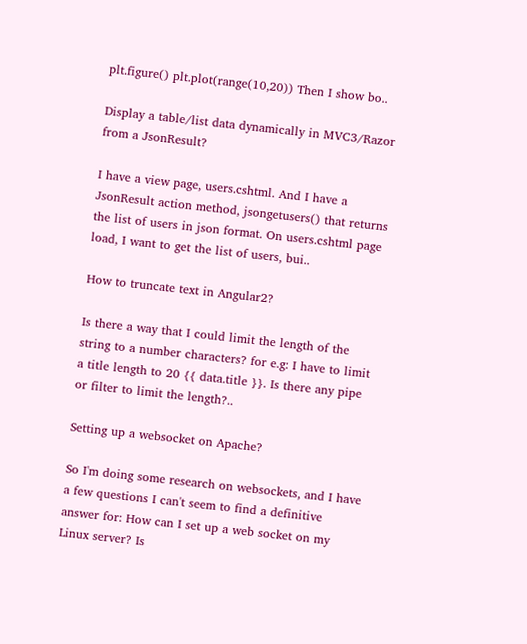plt.figure() plt.plot(range(10,20)) Then I show bo..

Display a table/list data dynamically in MVC3/Razor from a JsonResult?

I have a view page, users.cshtml. And I have a JsonResult action method, jsongetusers() that returns the list of users in json format. On users.cshtml page load, I want to get the list of users, bui..

How to truncate text in Angular2?

Is there a way that I could limit the length of the string to a number characters? for e.g: I have to limit a title length to 20 {{ data.title }}. Is there any pipe or filter to limit the length?..

Setting up a websocket on Apache?

So I'm doing some research on websockets, and I have a few questions I can't seem to find a definitive answer for: How can I set up a web socket on my Linux server? Is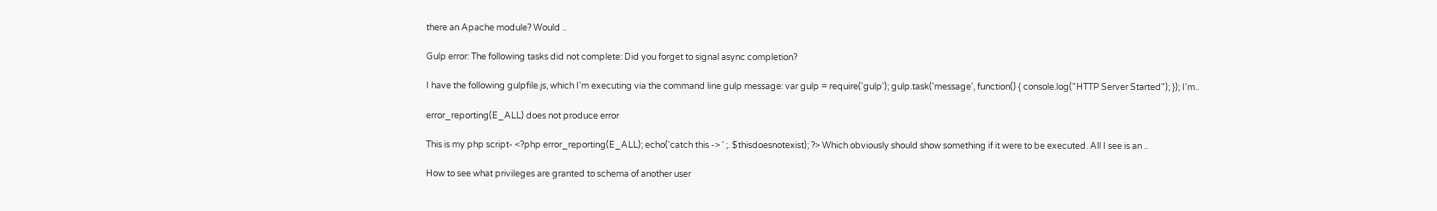there an Apache module? Would ..

Gulp error: The following tasks did not complete: Did you forget to signal async completion?

I have the following gulpfile.js, which I'm executing via the command line gulp message: var gulp = require('gulp'); gulp.task('message', function() { console.log("HTTP Server Started"); }); I'm..

error_reporting(E_ALL) does not produce error

This is my php script- <?php error_reporting(E_ALL); echo('catch this -> ' ;. $thisdoesnotexist); ?> Which obviously should show something if it were to be executed. All I see is an ..

How to see what privileges are granted to schema of another user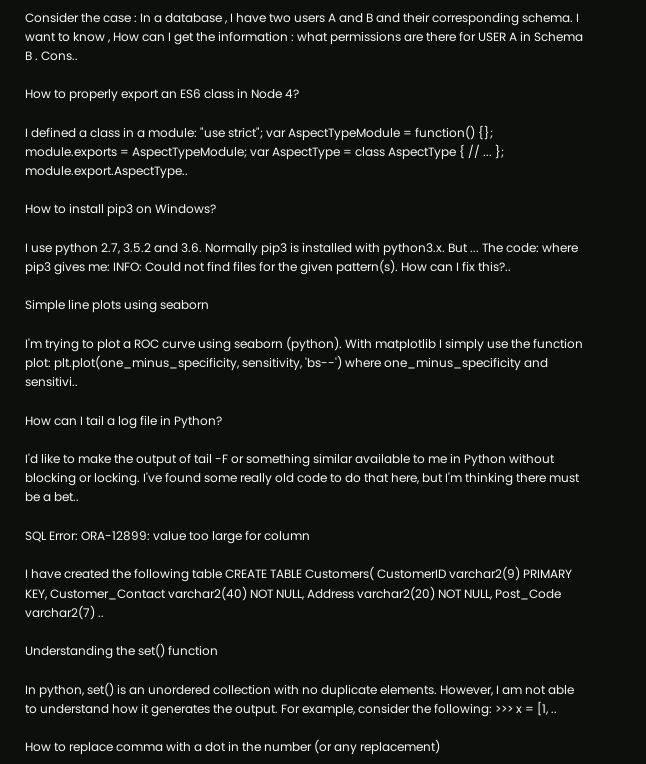Consider the case : In a database , I have two users A and B and their corresponding schema. I want to know , How can I get the information : what permissions are there for USER A in Schema B . Cons..

How to properly export an ES6 class in Node 4?

I defined a class in a module: "use strict"; var AspectTypeModule = function() {}; module.exports = AspectTypeModule; var AspectType = class AspectType { // ... }; module.export.AspectType..

How to install pip3 on Windows?

I use python 2.7, 3.5.2 and 3.6. Normally pip3 is installed with python3.x. But ... The code: where pip3 gives me: INFO: Could not find files for the given pattern(s). How can I fix this?..

Simple line plots using seaborn

I'm trying to plot a ROC curve using seaborn (python). With matplotlib I simply use the function plot: plt.plot(one_minus_specificity, sensitivity, 'bs--') where one_minus_specificity and sensitivi..

How can I tail a log file in Python?

I'd like to make the output of tail -F or something similar available to me in Python without blocking or locking. I've found some really old code to do that here, but I'm thinking there must be a bet..

SQL Error: ORA-12899: value too large for column

I have created the following table CREATE TABLE Customers( CustomerID varchar2(9) PRIMARY KEY, Customer_Contact varchar2(40) NOT NULL, Address varchar2(20) NOT NULL, Post_Code varchar2(7) ..

Understanding the set() function

In python, set() is an unordered collection with no duplicate elements. However, I am not able to understand how it generates the output. For example, consider the following: >>> x = [1, ..

How to replace comma with a dot in the number (or any replacement)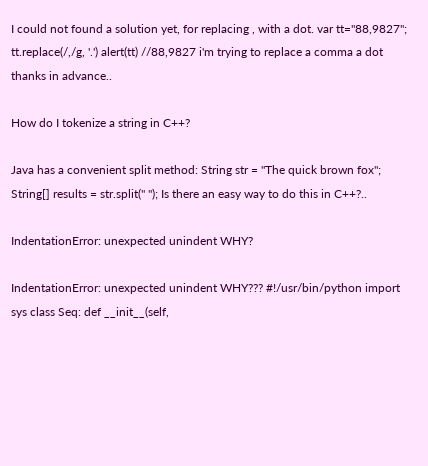I could not found a solution yet, for replacing , with a dot. var tt="88,9827"; tt.replace(/,/g, '.') alert(tt) //88,9827 i'm trying to replace a comma a dot thanks in advance..

How do I tokenize a string in C++?

Java has a convenient split method: String str = "The quick brown fox"; String[] results = str.split(" "); Is there an easy way to do this in C++?..

IndentationError: unexpected unindent WHY?

IndentationError: unexpected unindent WHY??? #!/usr/bin/python import sys class Seq: def __init__(self,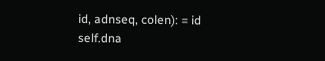id, adnseq, colen): = id self.dna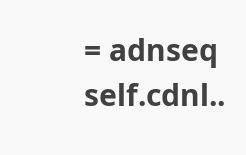= adnseq self.cdnl..